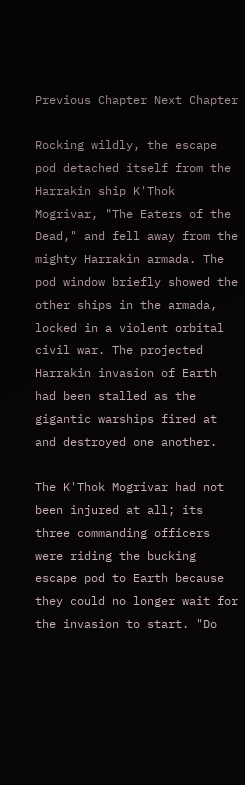Previous Chapter Next Chapter

Rocking wildly, the escape pod detached itself from the Harrakin ship K'Thok Mogrivar, "The Eaters of the Dead," and fell away from the mighty Harrakin armada. The pod window briefly showed the other ships in the armada, locked in a violent orbital civil war. The projected Harrakin invasion of Earth had been stalled as the gigantic warships fired at and destroyed one another.

The K'Thok Mogrivar had not been injured at all; its three commanding officers were riding the bucking escape pod to Earth because they could no longer wait for the invasion to start. "Do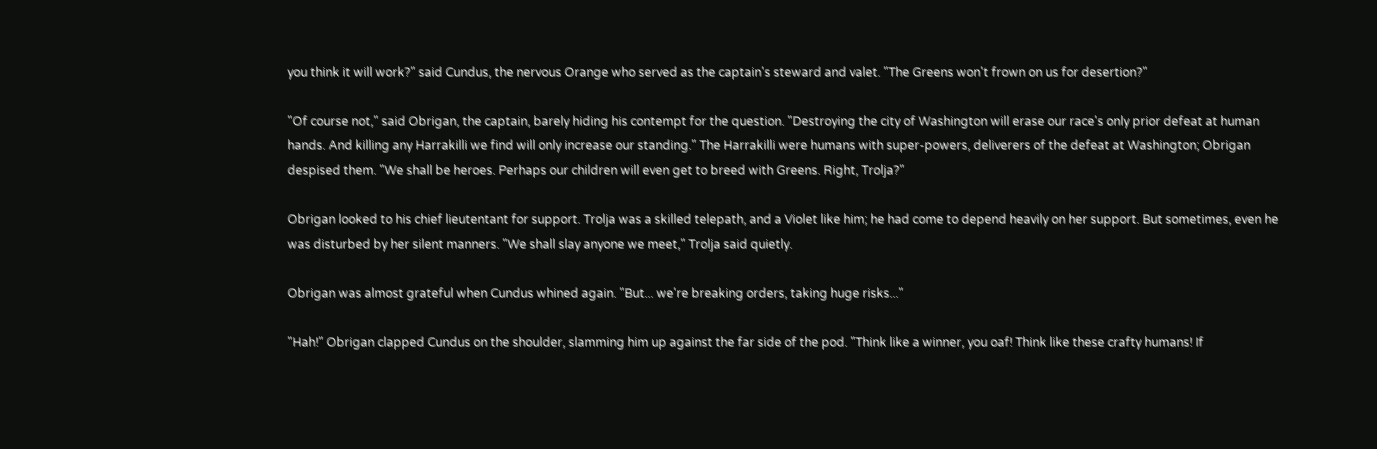you think it will work?" said Cundus, the nervous Orange who served as the captain's steward and valet. "The Greens won't frown on us for desertion?"

"Of course not," said Obrigan, the captain, barely hiding his contempt for the question. "Destroying the city of Washington will erase our race's only prior defeat at human hands. And killing any Harrakilli we find will only increase our standing." The Harrakilli were humans with super-powers, deliverers of the defeat at Washington; Obrigan despised them. "We shall be heroes. Perhaps our children will even get to breed with Greens. Right, Trolja?"

Obrigan looked to his chief lieutentant for support. Trolja was a skilled telepath, and a Violet like him; he had come to depend heavily on her support. But sometimes, even he was disturbed by her silent manners. "We shall slay anyone we meet," Trolja said quietly.

Obrigan was almost grateful when Cundus whined again. "But... we're breaking orders, taking huge risks..."

"Hah!" Obrigan clapped Cundus on the shoulder, slamming him up against the far side of the pod. "Think like a winner, you oaf! Think like these crafty humans! If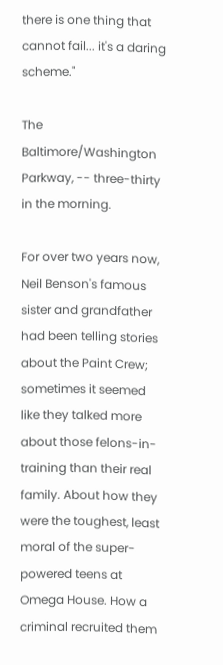there is one thing that cannot fail... it's a daring scheme."

The Baltimore/Washington Parkway, -- three-thirty in the morning.

For over two years now, Neil Benson's famous sister and grandfather had been telling stories about the Paint Crew; sometimes it seemed like they talked more about those felons-in-training than their real family. About how they were the toughest, least moral of the super- powered teens at Omega House. How a criminal recruited them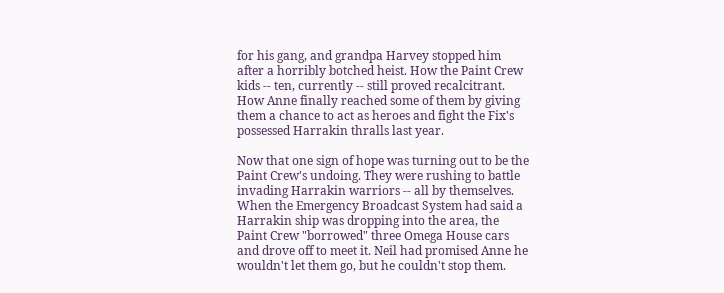for his gang, and grandpa Harvey stopped him after a horribly botched heist. How the Paint Crew kids -- ten, currently -- still proved recalcitrant. How Anne finally reached some of them by giving them a chance to act as heroes and fight the Fix's possessed Harrakin thralls last year.

Now that one sign of hope was turning out to be the Paint Crew's undoing. They were rushing to battle invading Harrakin warriors -- all by themselves. When the Emergency Broadcast System had said a Harrakin ship was dropping into the area, the Paint Crew "borrowed" three Omega House cars and drove off to meet it. Neil had promised Anne he wouldn't let them go, but he couldn't stop them.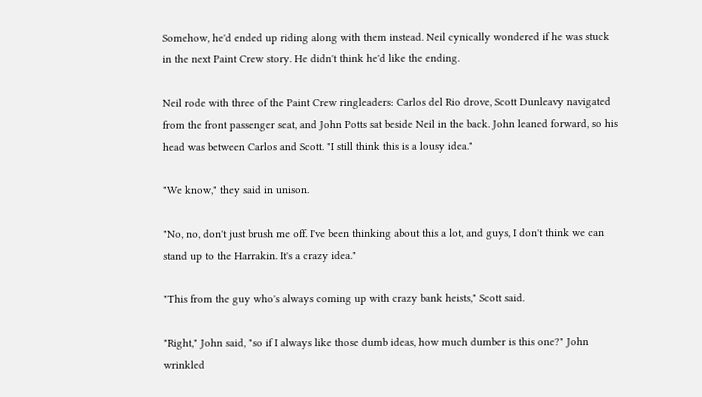Somehow, he'd ended up riding along with them instead. Neil cynically wondered if he was stuck in the next Paint Crew story. He didn't think he'd like the ending.

Neil rode with three of the Paint Crew ringleaders: Carlos del Rio drove, Scott Dunleavy navigated from the front passenger seat, and John Potts sat beside Neil in the back. John leaned forward, so his head was between Carlos and Scott. "I still think this is a lousy idea."

"We know," they said in unison.

"No, no, don't just brush me off. I've been thinking about this a lot, and guys, I don't think we can stand up to the Harrakin. It's a crazy idea."

"This from the guy who's always coming up with crazy bank heists," Scott said.

"Right," John said, "so if I always like those dumb ideas, how much dumber is this one?" John wrinkled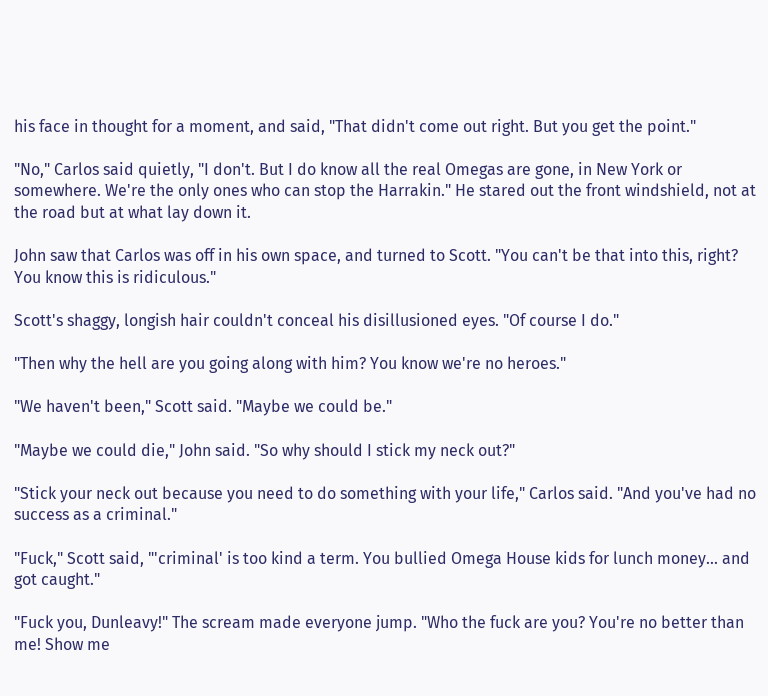his face in thought for a moment, and said, "That didn't come out right. But you get the point."

"No," Carlos said quietly, "I don't. But I do know all the real Omegas are gone, in New York or somewhere. We're the only ones who can stop the Harrakin." He stared out the front windshield, not at the road but at what lay down it.

John saw that Carlos was off in his own space, and turned to Scott. "You can't be that into this, right? You know this is ridiculous."

Scott's shaggy, longish hair couldn't conceal his disillusioned eyes. "Of course I do."

"Then why the hell are you going along with him? You know we're no heroes."

"We haven't been," Scott said. "Maybe we could be."

"Maybe we could die," John said. "So why should I stick my neck out?"

"Stick your neck out because you need to do something with your life," Carlos said. "And you've had no success as a criminal."

"Fuck," Scott said, "'criminal' is too kind a term. You bullied Omega House kids for lunch money... and got caught."

"Fuck you, Dunleavy!" The scream made everyone jump. "Who the fuck are you? You're no better than me! Show me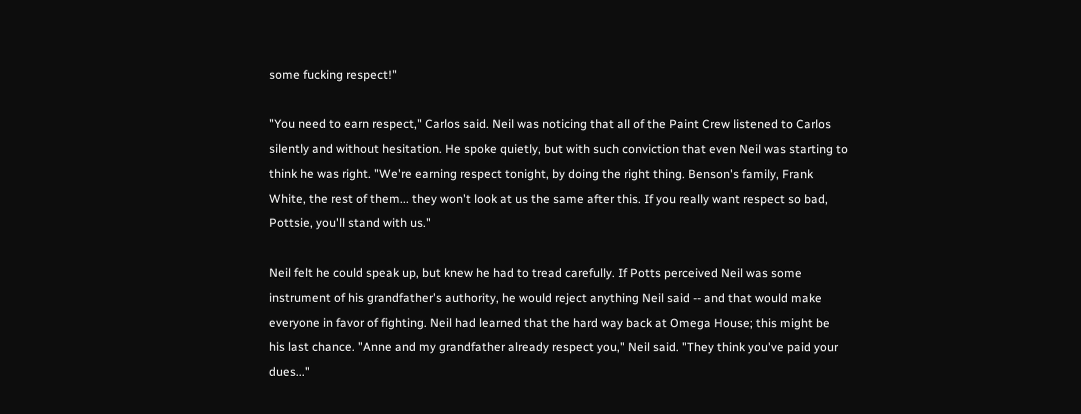some fucking respect!"

"You need to earn respect," Carlos said. Neil was noticing that all of the Paint Crew listened to Carlos silently and without hesitation. He spoke quietly, but with such conviction that even Neil was starting to think he was right. "We're earning respect tonight, by doing the right thing. Benson's family, Frank White, the rest of them... they won't look at us the same after this. If you really want respect so bad, Pottsie, you'll stand with us."

Neil felt he could speak up, but knew he had to tread carefully. If Potts perceived Neil was some instrument of his grandfather's authority, he would reject anything Neil said -- and that would make everyone in favor of fighting. Neil had learned that the hard way back at Omega House; this might be his last chance. "Anne and my grandfather already respect you," Neil said. "They think you've paid your dues..."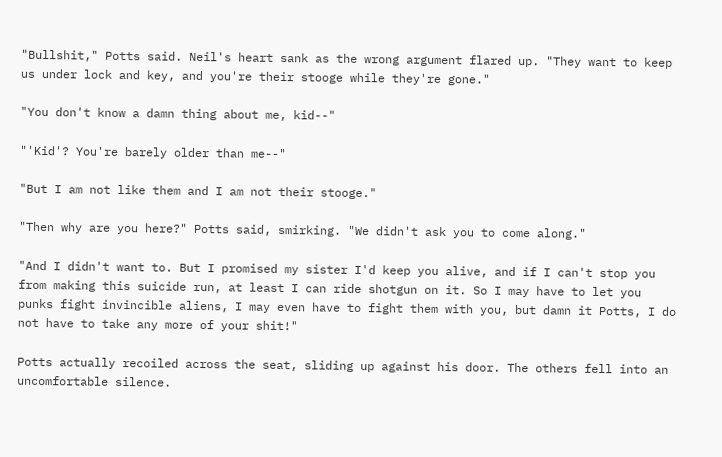"Bullshit," Potts said. Neil's heart sank as the wrong argument flared up. "They want to keep us under lock and key, and you're their stooge while they're gone."

"You don't know a damn thing about me, kid--"

"'Kid'? You're barely older than me--"

"But I am not like them and I am not their stooge."

"Then why are you here?" Potts said, smirking. "We didn't ask you to come along."

"And I didn't want to. But I promised my sister I'd keep you alive, and if I can't stop you from making this suicide run, at least I can ride shotgun on it. So I may have to let you punks fight invincible aliens, I may even have to fight them with you, but damn it Potts, I do not have to take any more of your shit!"

Potts actually recoiled across the seat, sliding up against his door. The others fell into an uncomfortable silence.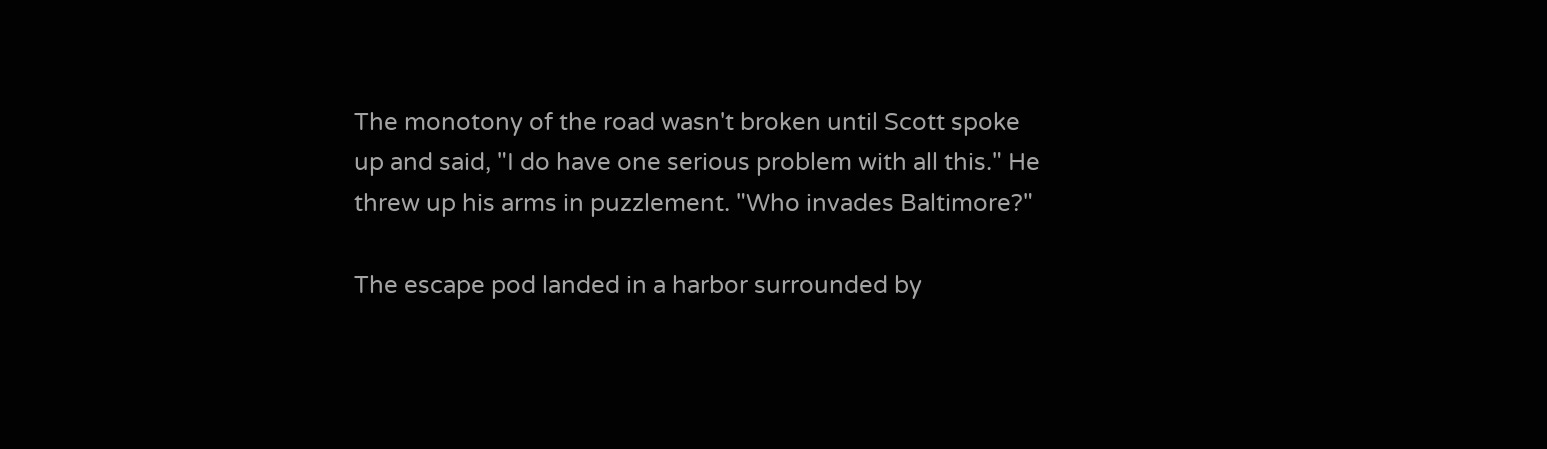The monotony of the road wasn't broken until Scott spoke up and said, "I do have one serious problem with all this." He threw up his arms in puzzlement. "Who invades Baltimore?"

The escape pod landed in a harbor surrounded by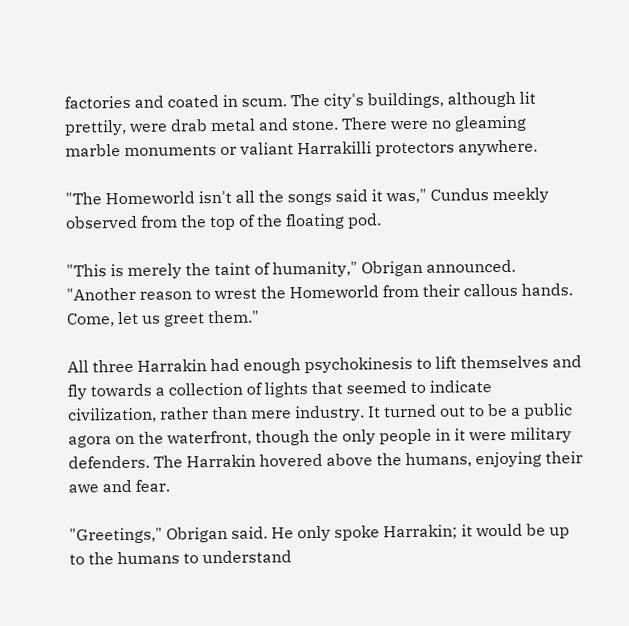factories and coated in scum. The city's buildings, although lit prettily, were drab metal and stone. There were no gleaming marble monuments or valiant Harrakilli protectors anywhere.

"The Homeworld isn't all the songs said it was," Cundus meekly observed from the top of the floating pod.

"This is merely the taint of humanity," Obrigan announced. "Another reason to wrest the Homeworld from their callous hands. Come, let us greet them."

All three Harrakin had enough psychokinesis to lift themselves and fly towards a collection of lights that seemed to indicate civilization, rather than mere industry. It turned out to be a public agora on the waterfront, though the only people in it were military defenders. The Harrakin hovered above the humans, enjoying their awe and fear.

"Greetings," Obrigan said. He only spoke Harrakin; it would be up to the humans to understand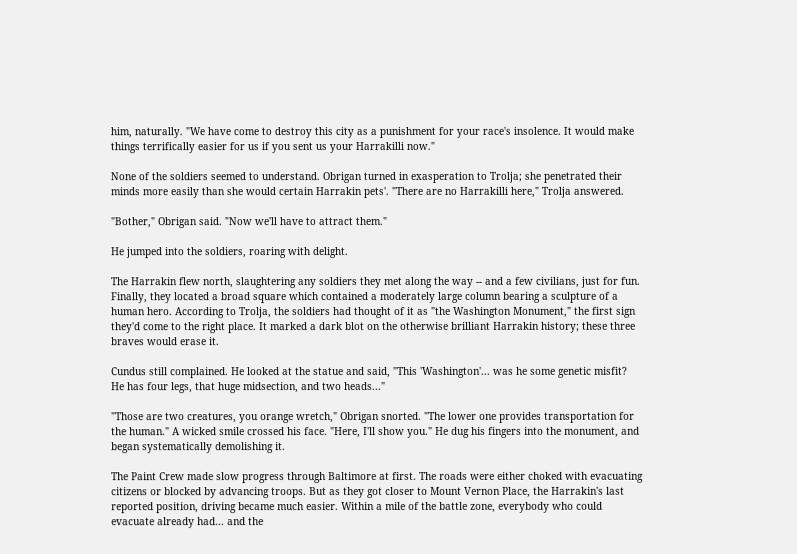him, naturally. "We have come to destroy this city as a punishment for your race's insolence. It would make things terrifically easier for us if you sent us your Harrakilli now."

None of the soldiers seemed to understand. Obrigan turned in exasperation to Trolja; she penetrated their minds more easily than she would certain Harrakin pets'. "There are no Harrakilli here," Trolja answered.

"Bother," Obrigan said. "Now we'll have to attract them."

He jumped into the soldiers, roaring with delight.

The Harrakin flew north, slaughtering any soldiers they met along the way -- and a few civilians, just for fun. Finally, they located a broad square which contained a moderately large column bearing a sculpture of a human hero. According to Trolja, the soldiers had thought of it as "the Washington Monument," the first sign they'd come to the right place. It marked a dark blot on the otherwise brilliant Harrakin history; these three braves would erase it.

Cundus still complained. He looked at the statue and said, "This 'Washington'... was he some genetic misfit? He has four legs, that huge midsection, and two heads..."

"Those are two creatures, you orange wretch," Obrigan snorted. "The lower one provides transportation for the human." A wicked smile crossed his face. "Here, I'll show you." He dug his fingers into the monument, and began systematically demolishing it.

The Paint Crew made slow progress through Baltimore at first. The roads were either choked with evacuating citizens or blocked by advancing troops. But as they got closer to Mount Vernon Place, the Harrakin's last reported position, driving became much easier. Within a mile of the battle zone, everybody who could evacuate already had... and the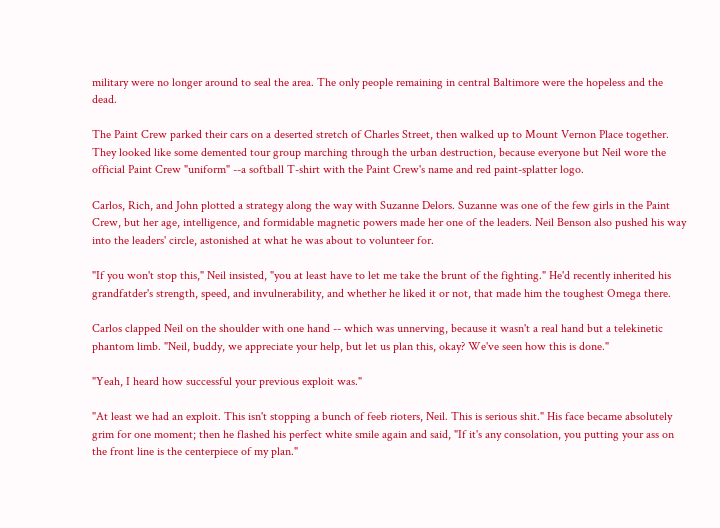military were no longer around to seal the area. The only people remaining in central Baltimore were the hopeless and the dead.

The Paint Crew parked their cars on a deserted stretch of Charles Street, then walked up to Mount Vernon Place together. They looked like some demented tour group marching through the urban destruction, because everyone but Neil wore the official Paint Crew "uniform" --a softball T-shirt with the Paint Crew's name and red paint-splatter logo.

Carlos, Rich, and John plotted a strategy along the way with Suzanne Delors. Suzanne was one of the few girls in the Paint Crew, but her age, intelligence, and formidable magnetic powers made her one of the leaders. Neil Benson also pushed his way into the leaders' circle, astonished at what he was about to volunteer for.

"If you won't stop this," Neil insisted, "you at least have to let me take the brunt of the fighting." He'd recently inherited his grandfatder's strength, speed, and invulnerability, and whether he liked it or not, that made him the toughest Omega there.

Carlos clapped Neil on the shoulder with one hand -- which was unnerving, because it wasn't a real hand but a telekinetic phantom limb. "Neil, buddy, we appreciate your help, but let us plan this, okay? We've seen how this is done."

"Yeah, I heard how successful your previous exploit was."

"At least we had an exploit. This isn't stopping a bunch of feeb rioters, Neil. This is serious shit." His face became absolutely grim for one moment; then he flashed his perfect white smile again and said, "If it's any consolation, you putting your ass on the front line is the centerpiece of my plan."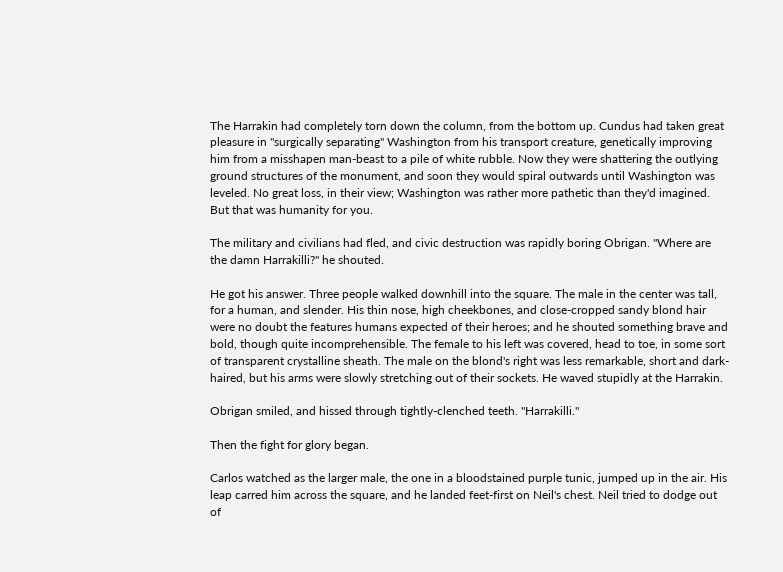The Harrakin had completely torn down the column, from the bottom up. Cundus had taken great pleasure in "surgically separating" Washington from his transport creature, genetically improving him from a misshapen man-beast to a pile of white rubble. Now they were shattering the outlying ground structures of the monument, and soon they would spiral outwards until Washington was leveled. No great loss, in their view; Washington was rather more pathetic than they'd imagined. But that was humanity for you.

The military and civilians had fled, and civic destruction was rapidly boring Obrigan. "Where are the damn Harrakilli?" he shouted.

He got his answer. Three people walked downhill into the square. The male in the center was tall, for a human, and slender. His thin nose, high cheekbones, and close-cropped sandy blond hair were no doubt the features humans expected of their heroes; and he shouted something brave and bold, though quite incomprehensible. The female to his left was covered, head to toe, in some sort of transparent crystalline sheath. The male on the blond's right was less remarkable, short and dark-haired, but his arms were slowly stretching out of their sockets. He waved stupidly at the Harrakin.

Obrigan smiled, and hissed through tightly-clenched teeth. "Harrakilli."

Then the fight for glory began.

Carlos watched as the larger male, the one in a bloodstained purple tunic, jumped up in the air. His leap carred him across the square, and he landed feet-first on Neil's chest. Neil tried to dodge out of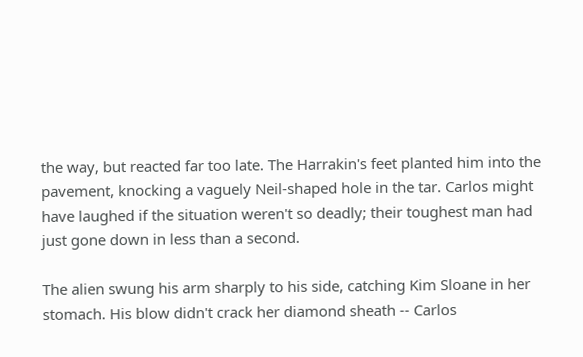the way, but reacted far too late. The Harrakin's feet planted him into the pavement, knocking a vaguely Neil-shaped hole in the tar. Carlos might have laughed if the situation weren't so deadly; their toughest man had just gone down in less than a second.

The alien swung his arm sharply to his side, catching Kim Sloane in her stomach. His blow didn't crack her diamond sheath -- Carlos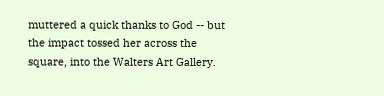muttered a quick thanks to God -- but the impact tossed her across the square, into the Walters Art Gallery.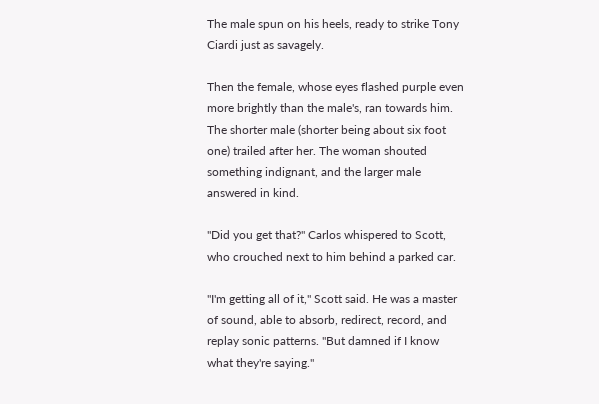The male spun on his heels, ready to strike Tony Ciardi just as savagely.

Then the female, whose eyes flashed purple even more brightly than the male's, ran towards him. The shorter male (shorter being about six foot one) trailed after her. The woman shouted something indignant, and the larger male answered in kind.

"Did you get that?" Carlos whispered to Scott, who crouched next to him behind a parked car.

"I'm getting all of it," Scott said. He was a master of sound, able to absorb, redirect, record, and replay sonic patterns. "But damned if I know what they're saying."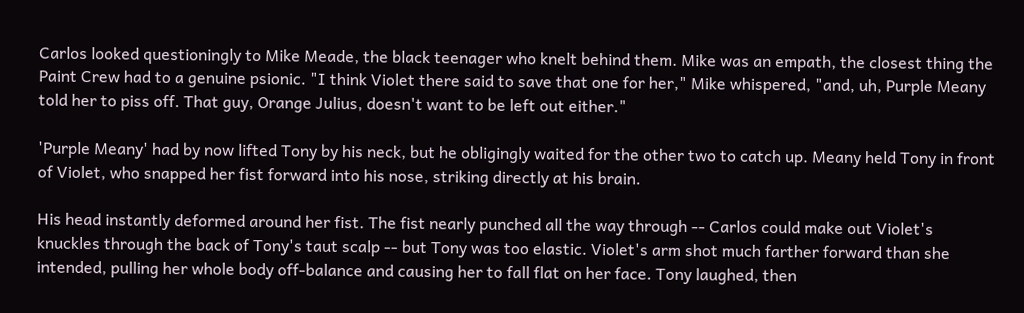Carlos looked questioningly to Mike Meade, the black teenager who knelt behind them. Mike was an empath, the closest thing the Paint Crew had to a genuine psionic. "I think Violet there said to save that one for her," Mike whispered, "and, uh, Purple Meany told her to piss off. That guy, Orange Julius, doesn't want to be left out either."

'Purple Meany' had by now lifted Tony by his neck, but he obligingly waited for the other two to catch up. Meany held Tony in front of Violet, who snapped her fist forward into his nose, striking directly at his brain.

His head instantly deformed around her fist. The fist nearly punched all the way through -- Carlos could make out Violet's knuckles through the back of Tony's taut scalp -- but Tony was too elastic. Violet's arm shot much farther forward than she intended, pulling her whole body off-balance and causing her to fall flat on her face. Tony laughed, then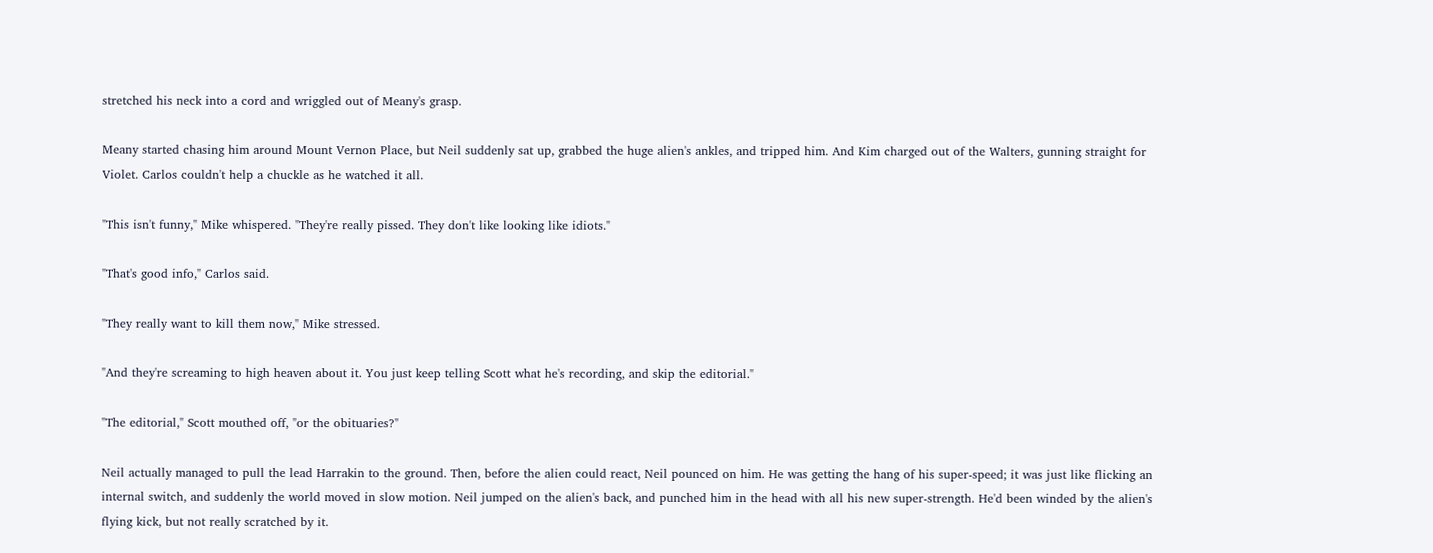stretched his neck into a cord and wriggled out of Meany's grasp.

Meany started chasing him around Mount Vernon Place, but Neil suddenly sat up, grabbed the huge alien's ankles, and tripped him. And Kim charged out of the Walters, gunning straight for Violet. Carlos couldn't help a chuckle as he watched it all.

"This isn't funny," Mike whispered. "They're really pissed. They don't like looking like idiots."

"That's good info," Carlos said.

"They really want to kill them now," Mike stressed.

"And they're screaming to high heaven about it. You just keep telling Scott what he's recording, and skip the editorial."

"The editorial," Scott mouthed off, "or the obituaries?"

Neil actually managed to pull the lead Harrakin to the ground. Then, before the alien could react, Neil pounced on him. He was getting the hang of his super-speed; it was just like flicking an internal switch, and suddenly the world moved in slow motion. Neil jumped on the alien's back, and punched him in the head with all his new super-strength. He'd been winded by the alien's flying kick, but not really scratched by it.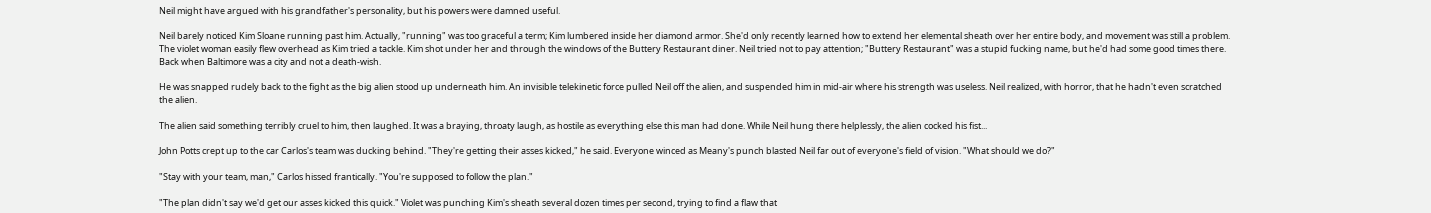Neil might have argued with his grandfather's personality, but his powers were damned useful.

Neil barely noticed Kim Sloane running past him. Actually, "running" was too graceful a term; Kim lumbered inside her diamond armor. She'd only recently learned how to extend her elemental sheath over her entire body, and movement was still a problem. The violet woman easily flew overhead as Kim tried a tackle. Kim shot under her and through the windows of the Buttery Restaurant diner. Neil tried not to pay attention; "Buttery Restaurant" was a stupid fucking name, but he'd had some good times there. Back when Baltimore was a city and not a death-wish.

He was snapped rudely back to the fight as the big alien stood up underneath him. An invisible telekinetic force pulled Neil off the alien, and suspended him in mid-air where his strength was useless. Neil realized, with horror, that he hadn't even scratched the alien.

The alien said something terribly cruel to him, then laughed. It was a braying, throaty laugh, as hostile as everything else this man had done. While Neil hung there helplessly, the alien cocked his fist...

John Potts crept up to the car Carlos's team was ducking behind. "They're getting their asses kicked," he said. Everyone winced as Meany's punch blasted Neil far out of everyone's field of vision. "What should we do?"

"Stay with your team, man," Carlos hissed frantically. "You're supposed to follow the plan."

"The plan didn't say we'd get our asses kicked this quick." Violet was punching Kim's sheath several dozen times per second, trying to find a flaw that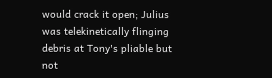would crack it open; Julius was telekinetically flinging debris at Tony's pliable but not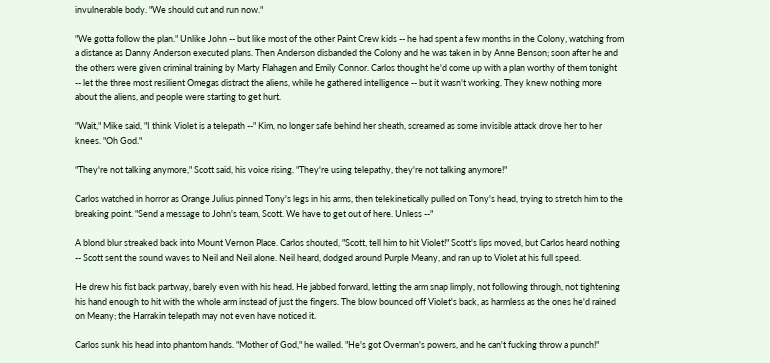invulnerable body. "We should cut and run now."

"We gotta follow the plan." Unlike John -- but like most of the other Paint Crew kids -- he had spent a few months in the Colony, watching from a distance as Danny Anderson executed plans. Then Anderson disbanded the Colony and he was taken in by Anne Benson; soon after he and the others were given criminal training by Marty Flahagen and Emily Connor. Carlos thought he'd come up with a plan worthy of them tonight -- let the three most resilient Omegas distract the aliens, while he gathered intelligence -- but it wasn't working. They knew nothing more about the aliens, and people were starting to get hurt.

"Wait," Mike said, "I think Violet is a telepath --" Kim, no longer safe behind her sheath, screamed as some invisible attack drove her to her knees. "Oh God."

"They're not talking anymore," Scott said, his voice rising. "They're using telepathy, they're not talking anymore!"

Carlos watched in horror as Orange Julius pinned Tony's legs in his arms, then telekinetically pulled on Tony's head, trying to stretch him to the breaking point. "Send a message to John's team, Scott. We have to get out of here. Unless --"

A blond blur streaked back into Mount Vernon Place. Carlos shouted, "Scott, tell him to hit Violet!" Scott's lips moved, but Carlos heard nothing -- Scott sent the sound waves to Neil and Neil alone. Neil heard, dodged around Purple Meany, and ran up to Violet at his full speed.

He drew his fist back partway, barely even with his head. He jabbed forward, letting the arm snap limply, not following through, not tightening his hand enough to hit with the whole arm instead of just the fingers. The blow bounced off Violet's back, as harmless as the ones he'd rained on Meany; the Harrakin telepath may not even have noticed it.

Carlos sunk his head into phantom hands. "Mother of God," he wailed. "He's got Overman's powers, and he can't fucking throw a punch!"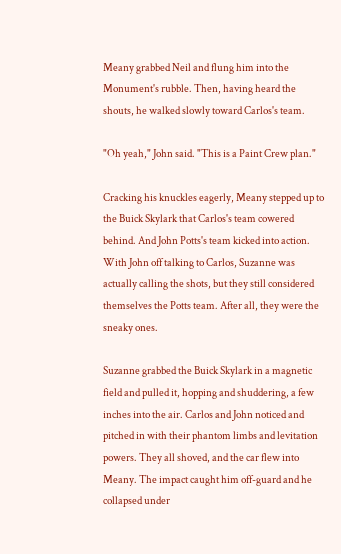Meany grabbed Neil and flung him into the Monument's rubble. Then, having heard the shouts, he walked slowly toward Carlos's team.

"Oh yeah," John said. "This is a Paint Crew plan."

Cracking his knuckles eagerly, Meany stepped up to the Buick Skylark that Carlos's team cowered behind. And John Potts's team kicked into action. With John off talking to Carlos, Suzanne was actually calling the shots, but they still considered themselves the Potts team. After all, they were the sneaky ones.

Suzanne grabbed the Buick Skylark in a magnetic field and pulled it, hopping and shuddering, a few inches into the air. Carlos and John noticed and pitched in with their phantom limbs and levitation powers. They all shoved, and the car flew into Meany. The impact caught him off-guard and he collapsed under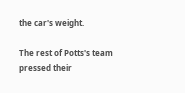the car's weight.

The rest of Potts's team pressed their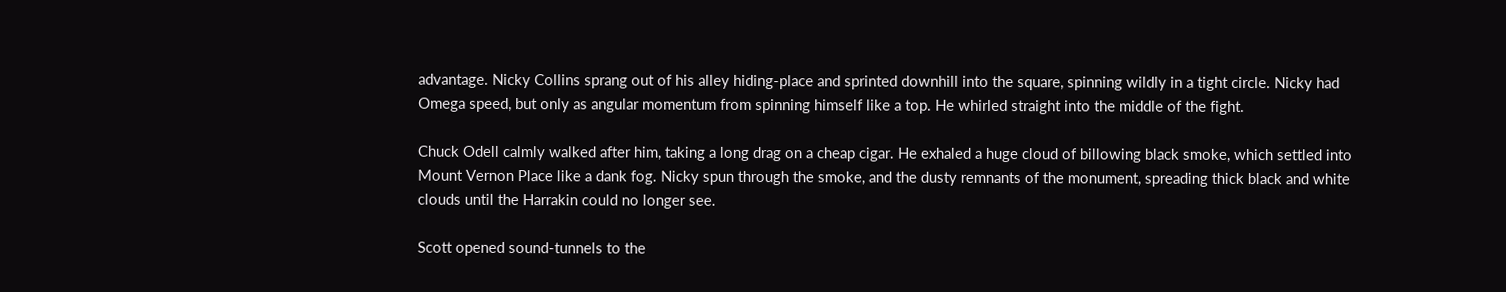advantage. Nicky Collins sprang out of his alley hiding-place and sprinted downhill into the square, spinning wildly in a tight circle. Nicky had Omega speed, but only as angular momentum from spinning himself like a top. He whirled straight into the middle of the fight.

Chuck Odell calmly walked after him, taking a long drag on a cheap cigar. He exhaled a huge cloud of billowing black smoke, which settled into Mount Vernon Place like a dank fog. Nicky spun through the smoke, and the dusty remnants of the monument, spreading thick black and white clouds until the Harrakin could no longer see.

Scott opened sound-tunnels to the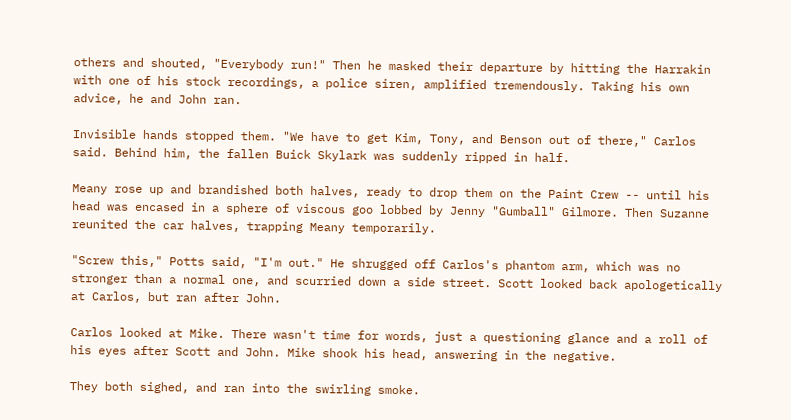others and shouted, "Everybody run!" Then he masked their departure by hitting the Harrakin with one of his stock recordings, a police siren, amplified tremendously. Taking his own advice, he and John ran.

Invisible hands stopped them. "We have to get Kim, Tony, and Benson out of there," Carlos said. Behind him, the fallen Buick Skylark was suddenly ripped in half.

Meany rose up and brandished both halves, ready to drop them on the Paint Crew -- until his head was encased in a sphere of viscous goo lobbed by Jenny "Gumball" Gilmore. Then Suzanne reunited the car halves, trapping Meany temporarily.

"Screw this," Potts said, "I'm out." He shrugged off Carlos's phantom arm, which was no stronger than a normal one, and scurried down a side street. Scott looked back apologetically at Carlos, but ran after John.

Carlos looked at Mike. There wasn't time for words, just a questioning glance and a roll of his eyes after Scott and John. Mike shook his head, answering in the negative.

They both sighed, and ran into the swirling smoke.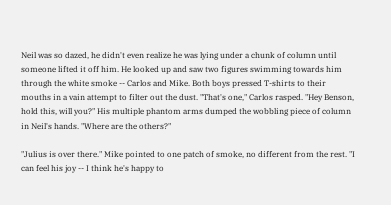Neil was so dazed, he didn't even realize he was lying under a chunk of column until someone lifted it off him. He looked up and saw two figures swimming towards him through the white smoke -- Carlos and Mike. Both boys pressed T-shirts to their mouths in a vain attempt to filter out the dust. "That's one," Carlos rasped. "Hey Benson, hold this, will you?" His multiple phantom arms dumped the wobbling piece of column in Neil's hands. "Where are the others?"

"Julius is over there." Mike pointed to one patch of smoke, no different from the rest. "I can feel his joy -- I think he's happy to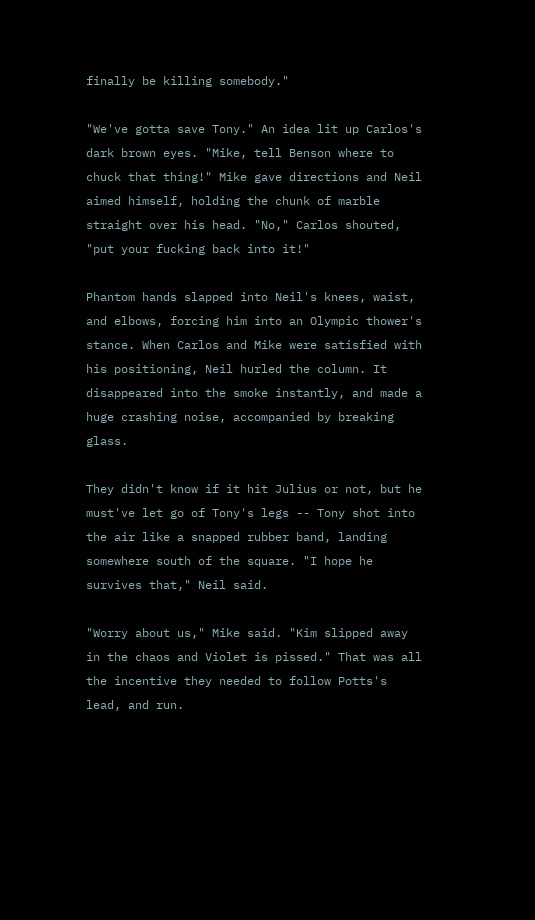finally be killing somebody."

"We've gotta save Tony." An idea lit up Carlos's dark brown eyes. "Mike, tell Benson where to chuck that thing!" Mike gave directions and Neil aimed himself, holding the chunk of marble straight over his head. "No," Carlos shouted, "put your fucking back into it!"

Phantom hands slapped into Neil's knees, waist, and elbows, forcing him into an Olympic thower's stance. When Carlos and Mike were satisfied with his positioning, Neil hurled the column. It disappeared into the smoke instantly, and made a huge crashing noise, accompanied by breaking glass.

They didn't know if it hit Julius or not, but he must've let go of Tony's legs -- Tony shot into the air like a snapped rubber band, landing somewhere south of the square. "I hope he survives that," Neil said.

"Worry about us," Mike said. "Kim slipped away in the chaos and Violet is pissed." That was all the incentive they needed to follow Potts's lead, and run.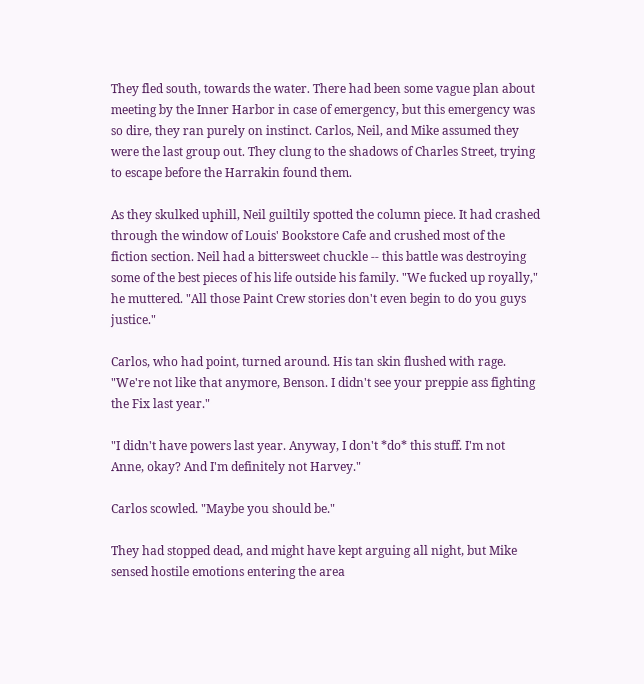They fled south, towards the water. There had been some vague plan about meeting by the Inner Harbor in case of emergency, but this emergency was so dire, they ran purely on instinct. Carlos, Neil, and Mike assumed they were the last group out. They clung to the shadows of Charles Street, trying to escape before the Harrakin found them.

As they skulked uphill, Neil guiltily spotted the column piece. It had crashed through the window of Louis' Bookstore Cafe and crushed most of the fiction section. Neil had a bittersweet chuckle -- this battle was destroying some of the best pieces of his life outside his family. "We fucked up royally," he muttered. "All those Paint Crew stories don't even begin to do you guys justice."

Carlos, who had point, turned around. His tan skin flushed with rage. "We're not like that anymore, Benson. I didn't see your preppie ass fighting the Fix last year."

"I didn't have powers last year. Anyway, I don't *do* this stuff. I'm not Anne, okay? And I'm definitely not Harvey."

Carlos scowled. "Maybe you should be."

They had stopped dead, and might have kept arguing all night, but Mike sensed hostile emotions entering the area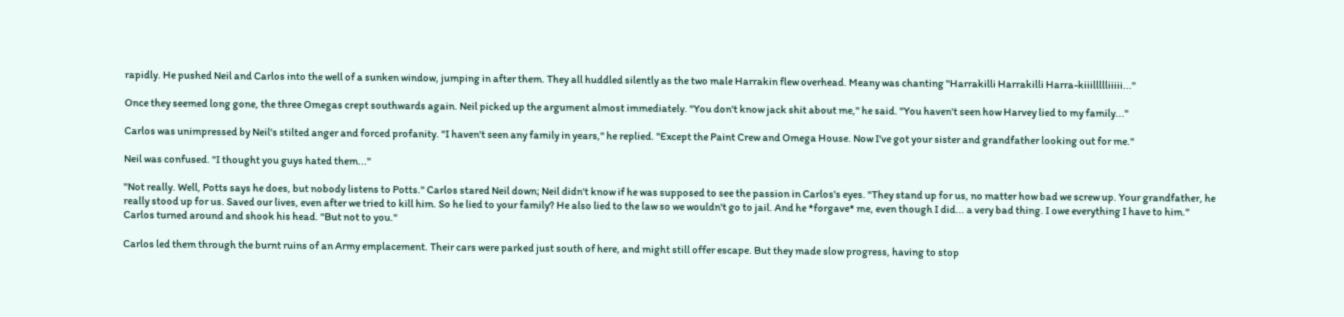rapidly. He pushed Neil and Carlos into the well of a sunken window, jumping in after them. They all huddled silently as the two male Harrakin flew overhead. Meany was chanting "Harrakilli Harrakilli Harra-kiiillllliiiii..."

Once they seemed long gone, the three Omegas crept southwards again. Neil picked up the argument almost immediately. "You don't know jack shit about me," he said. "You haven't seen how Harvey lied to my family..."

Carlos was unimpressed by Neil's stilted anger and forced profanity. "I haven't seen any family in years," he replied. "Except the Paint Crew and Omega House. Now I've got your sister and grandfather looking out for me."

Neil was confused. "I thought you guys hated them..."

"Not really. Well, Potts says he does, but nobody listens to Potts." Carlos stared Neil down; Neil didn't know if he was supposed to see the passion in Carlos's eyes. "They stand up for us, no matter how bad we screw up. Your grandfather, he really stood up for us. Saved our lives, even after we tried to kill him. So he lied to your family? He also lied to the law so we wouldn't go to jail. And he *forgave* me, even though I did... a very bad thing. I owe everything I have to him." Carlos turned around and shook his head. "But not to you."

Carlos led them through the burnt ruins of an Army emplacement. Their cars were parked just south of here, and might still offer escape. But they made slow progress, having to stop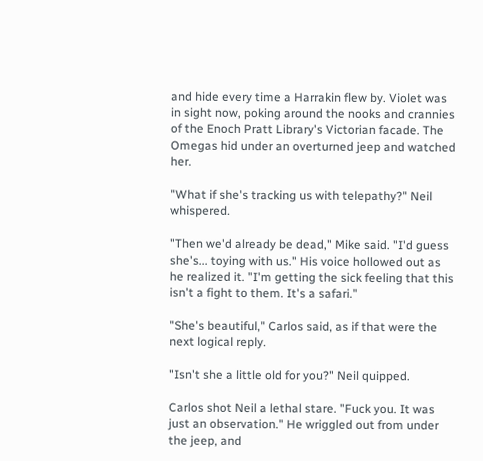and hide every time a Harrakin flew by. Violet was in sight now, poking around the nooks and crannies of the Enoch Pratt Library's Victorian facade. The Omegas hid under an overturned jeep and watched her.

"What if she's tracking us with telepathy?" Neil whispered.

"Then we'd already be dead," Mike said. "I'd guess she's... toying with us." His voice hollowed out as he realized it. "I'm getting the sick feeling that this isn't a fight to them. It's a safari."

"She's beautiful," Carlos said, as if that were the next logical reply.

"Isn't she a little old for you?" Neil quipped.

Carlos shot Neil a lethal stare. "Fuck you. It was just an observation." He wriggled out from under the jeep, and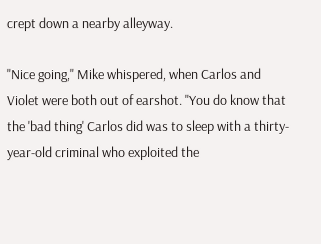crept down a nearby alleyway.

"Nice going," Mike whispered, when Carlos and Violet were both out of earshot. "You do know that the 'bad thing' Carlos did was to sleep with a thirty-year-old criminal who exploited the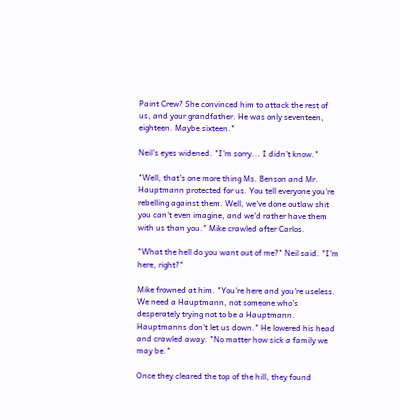Paint Crew? She convinced him to attack the rest of us, and your grandfather. He was only seventeen, eighteen. Maybe sixteen."

Neil's eyes widened. "I'm sorry... I didn't know."

"Well, that's one more thing Ms. Benson and Mr. Hauptmann protected for us. You tell everyone you're rebelling against them. Well, we've done outlaw shit you can't even imagine, and we'd rather have them with us than you." Mike crawled after Carlos.

"What the hell do you want out of me?" Neil said. "I'm here, right?"

Mike frowned at him. "You're here and you're useless. We need a Hauptmann, not someone who's desperately trying not to be a Hauptmann. Hauptmanns don't let us down." He lowered his head and crawled away. "No matter how sick a family we may be."

Once they cleared the top of the hill, they found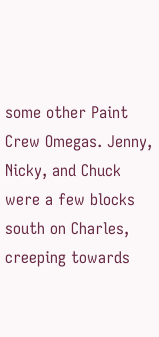some other Paint Crew Omegas. Jenny, Nicky, and Chuck were a few blocks south on Charles, creeping towards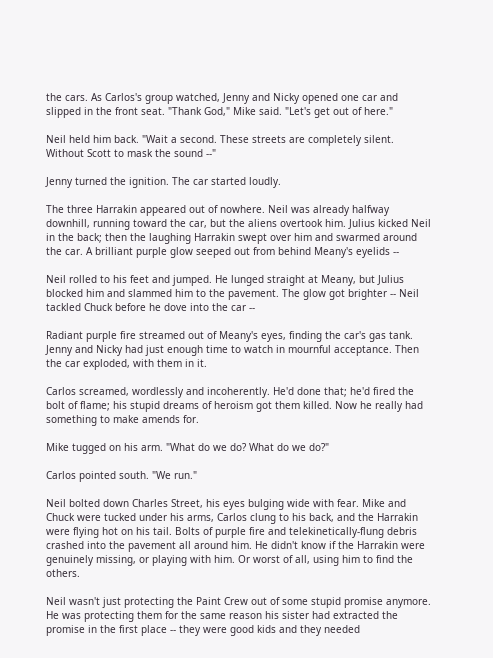the cars. As Carlos's group watched, Jenny and Nicky opened one car and slipped in the front seat. "Thank God," Mike said. "Let's get out of here."

Neil held him back. "Wait a second. These streets are completely silent. Without Scott to mask the sound --"

Jenny turned the ignition. The car started loudly.

The three Harrakin appeared out of nowhere. Neil was already halfway downhill, running toward the car, but the aliens overtook him. Julius kicked Neil in the back; then the laughing Harrakin swept over him and swarmed around the car. A brilliant purple glow seeped out from behind Meany's eyelids --

Neil rolled to his feet and jumped. He lunged straight at Meany, but Julius blocked him and slammed him to the pavement. The glow got brighter -- Neil tackled Chuck before he dove into the car --

Radiant purple fire streamed out of Meany's eyes, finding the car's gas tank. Jenny and Nicky had just enough time to watch in mournful acceptance. Then the car exploded, with them in it.

Carlos screamed, wordlessly and incoherently. He'd done that; he'd fired the bolt of flame; his stupid dreams of heroism got them killed. Now he really had something to make amends for.

Mike tugged on his arm. "What do we do? What do we do?"

Carlos pointed south. "We run."

Neil bolted down Charles Street, his eyes bulging wide with fear. Mike and Chuck were tucked under his arms, Carlos clung to his back, and the Harrakin were flying hot on his tail. Bolts of purple fire and telekinetically-flung debris crashed into the pavement all around him. He didn't know if the Harrakin were genuinely missing, or playing with him. Or worst of all, using him to find the others.

Neil wasn't just protecting the Paint Crew out of some stupid promise anymore. He was protecting them for the same reason his sister had extracted the promise in the first place -- they were good kids and they needed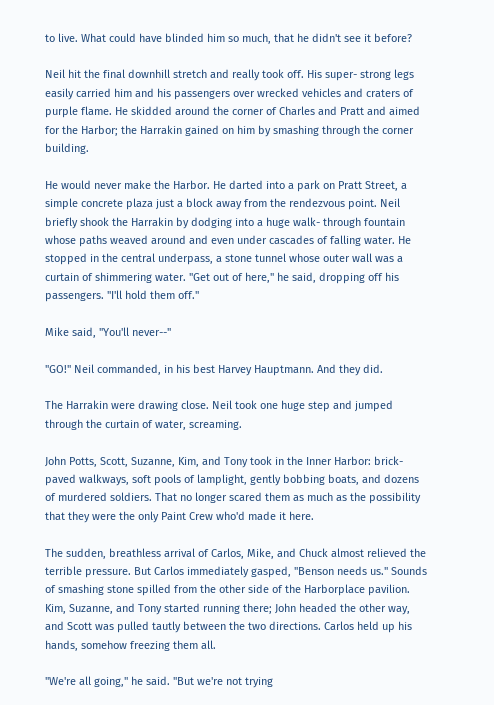to live. What could have blinded him so much, that he didn't see it before?

Neil hit the final downhill stretch and really took off. His super- strong legs easily carried him and his passengers over wrecked vehicles and craters of purple flame. He skidded around the corner of Charles and Pratt and aimed for the Harbor; the Harrakin gained on him by smashing through the corner building.

He would never make the Harbor. He darted into a park on Pratt Street, a simple concrete plaza just a block away from the rendezvous point. Neil briefly shook the Harrakin by dodging into a huge walk- through fountain whose paths weaved around and even under cascades of falling water. He stopped in the central underpass, a stone tunnel whose outer wall was a curtain of shimmering water. "Get out of here," he said, dropping off his passengers. "I'll hold them off."

Mike said, "You'll never--"

"GO!" Neil commanded, in his best Harvey Hauptmann. And they did.

The Harrakin were drawing close. Neil took one huge step and jumped through the curtain of water, screaming.

John Potts, Scott, Suzanne, Kim, and Tony took in the Inner Harbor: brick-paved walkways, soft pools of lamplight, gently bobbing boats, and dozens of murdered soldiers. That no longer scared them as much as the possibility that they were the only Paint Crew who'd made it here.

The sudden, breathless arrival of Carlos, Mike, and Chuck almost relieved the terrible pressure. But Carlos immediately gasped, "Benson needs us." Sounds of smashing stone spilled from the other side of the Harborplace pavilion. Kim, Suzanne, and Tony started running there; John headed the other way, and Scott was pulled tautly between the two directions. Carlos held up his hands, somehow freezing them all.

"We're all going," he said. "But we're not trying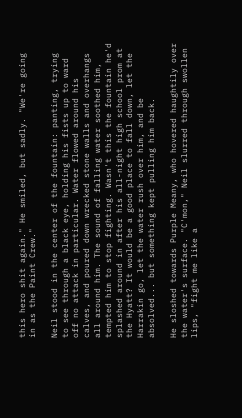this hero shit again." He smiled, but sadly. "We're going in as the Paint Crew."

Neil stood in the center of the fountain: panting, trying to see through a black eye, holding his fists up to ward off no attack in particular. Water flowed around his calves, and poured down wrecked stone walls and overhangs all around him. The sound of falling water soothed him, tempted him to stop fighting. Wasn't this the fountain he'd splashed around in after his all-night high school prom at the Hyatt? It would be a good place to fall down, let the Harrakin go, let the water rush over him, and be absolved... but something kept pulling him back.

He sloshed towards Purple Meany, who hovered haughtily over the water's surface. "C'mon," Neil slurred through swollen lips, "fight me like a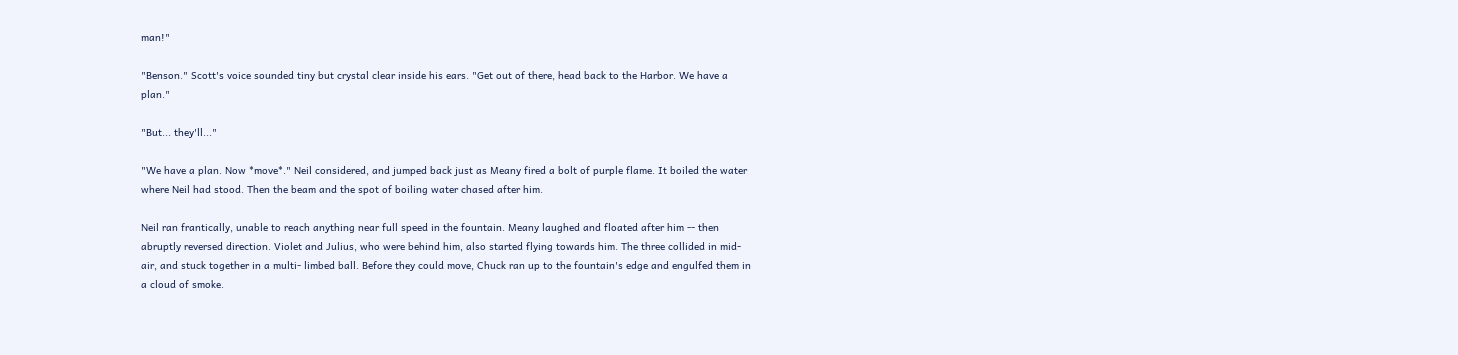man!"

"Benson." Scott's voice sounded tiny but crystal clear inside his ears. "Get out of there, head back to the Harbor. We have a plan."

"But... they'll..."

"We have a plan. Now *move*." Neil considered, and jumped back just as Meany fired a bolt of purple flame. It boiled the water where Neil had stood. Then the beam and the spot of boiling water chased after him.

Neil ran frantically, unable to reach anything near full speed in the fountain. Meany laughed and floated after him -- then abruptly reversed direction. Violet and Julius, who were behind him, also started flying towards him. The three collided in mid-air, and stuck together in a multi- limbed ball. Before they could move, Chuck ran up to the fountain's edge and engulfed them in a cloud of smoke.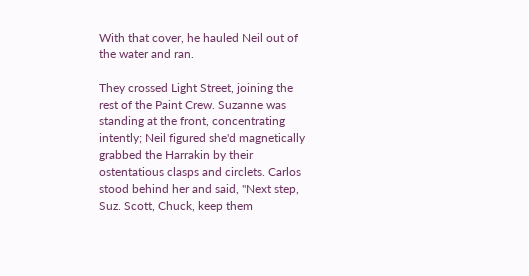With that cover, he hauled Neil out of the water and ran.

They crossed Light Street, joining the rest of the Paint Crew. Suzanne was standing at the front, concentrating intently; Neil figured she'd magnetically grabbed the Harrakin by their ostentatious clasps and circlets. Carlos stood behind her and said, "Next step, Suz. Scott, Chuck, keep them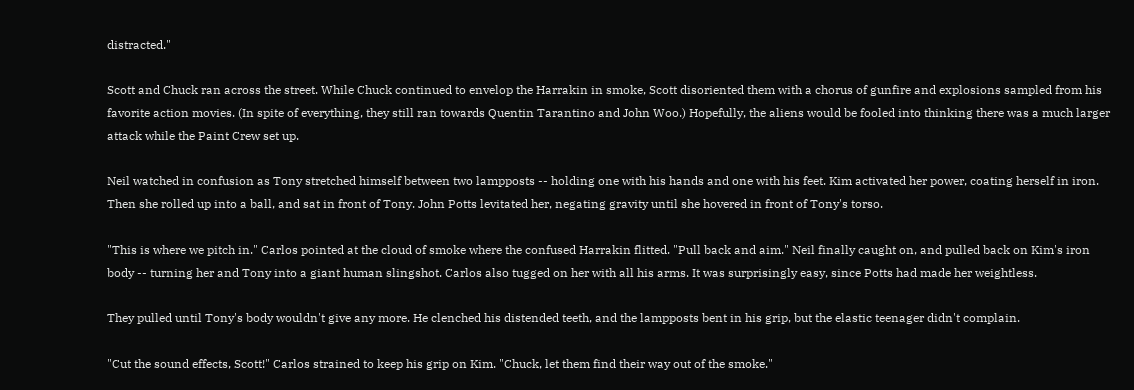distracted."

Scott and Chuck ran across the street. While Chuck continued to envelop the Harrakin in smoke, Scott disoriented them with a chorus of gunfire and explosions sampled from his favorite action movies. (In spite of everything, they still ran towards Quentin Tarantino and John Woo.) Hopefully, the aliens would be fooled into thinking there was a much larger attack while the Paint Crew set up.

Neil watched in confusion as Tony stretched himself between two lampposts -- holding one with his hands and one with his feet. Kim activated her power, coating herself in iron. Then she rolled up into a ball, and sat in front of Tony. John Potts levitated her, negating gravity until she hovered in front of Tony's torso.

"This is where we pitch in." Carlos pointed at the cloud of smoke where the confused Harrakin flitted. "Pull back and aim." Neil finally caught on, and pulled back on Kim's iron body -- turning her and Tony into a giant human slingshot. Carlos also tugged on her with all his arms. It was surprisingly easy, since Potts had made her weightless.

They pulled until Tony's body wouldn't give any more. He clenched his distended teeth, and the lampposts bent in his grip, but the elastic teenager didn't complain.

"Cut the sound effects, Scott!" Carlos strained to keep his grip on Kim. "Chuck, let them find their way out of the smoke."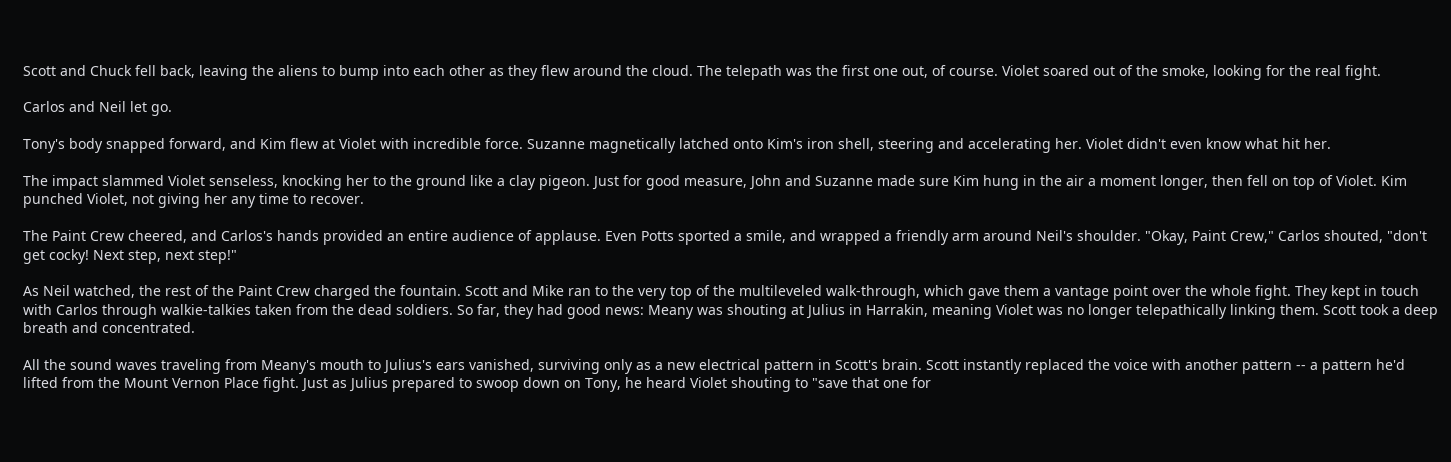Scott and Chuck fell back, leaving the aliens to bump into each other as they flew around the cloud. The telepath was the first one out, of course. Violet soared out of the smoke, looking for the real fight.

Carlos and Neil let go.

Tony's body snapped forward, and Kim flew at Violet with incredible force. Suzanne magnetically latched onto Kim's iron shell, steering and accelerating her. Violet didn't even know what hit her.

The impact slammed Violet senseless, knocking her to the ground like a clay pigeon. Just for good measure, John and Suzanne made sure Kim hung in the air a moment longer, then fell on top of Violet. Kim punched Violet, not giving her any time to recover.

The Paint Crew cheered, and Carlos's hands provided an entire audience of applause. Even Potts sported a smile, and wrapped a friendly arm around Neil's shoulder. "Okay, Paint Crew," Carlos shouted, "don't get cocky! Next step, next step!"

As Neil watched, the rest of the Paint Crew charged the fountain. Scott and Mike ran to the very top of the multileveled walk-through, which gave them a vantage point over the whole fight. They kept in touch with Carlos through walkie-talkies taken from the dead soldiers. So far, they had good news: Meany was shouting at Julius in Harrakin, meaning Violet was no longer telepathically linking them. Scott took a deep breath and concentrated.

All the sound waves traveling from Meany's mouth to Julius's ears vanished, surviving only as a new electrical pattern in Scott's brain. Scott instantly replaced the voice with another pattern -- a pattern he'd lifted from the Mount Vernon Place fight. Just as Julius prepared to swoop down on Tony, he heard Violet shouting to "save that one for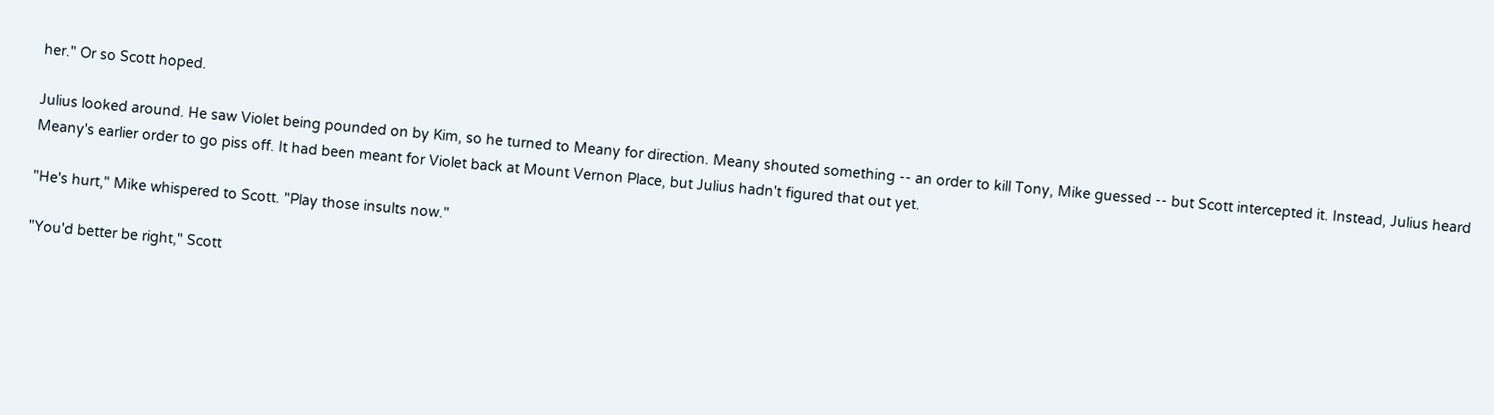her." Or so Scott hoped.

Julius looked around. He saw Violet being pounded on by Kim, so he turned to Meany for direction. Meany shouted something -- an order to kill Tony, Mike guessed -- but Scott intercepted it. Instead, Julius heard Meany's earlier order to go piss off. It had been meant for Violet back at Mount Vernon Place, but Julius hadn't figured that out yet.

"He's hurt," Mike whispered to Scott. "Play those insults now."

"You'd better be right," Scott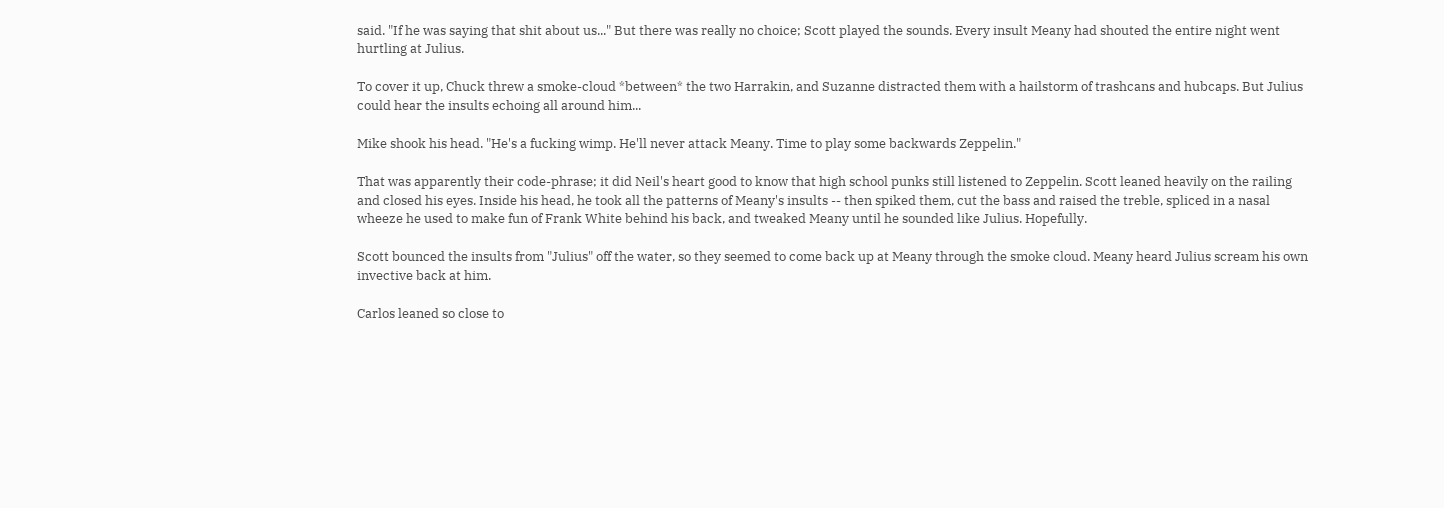said. "If he was saying that shit about us..." But there was really no choice; Scott played the sounds. Every insult Meany had shouted the entire night went hurtling at Julius.

To cover it up, Chuck threw a smoke-cloud *between* the two Harrakin, and Suzanne distracted them with a hailstorm of trashcans and hubcaps. But Julius could hear the insults echoing all around him...

Mike shook his head. "He's a fucking wimp. He'll never attack Meany. Time to play some backwards Zeppelin."

That was apparently their code-phrase; it did Neil's heart good to know that high school punks still listened to Zeppelin. Scott leaned heavily on the railing and closed his eyes. Inside his head, he took all the patterns of Meany's insults -- then spiked them, cut the bass and raised the treble, spliced in a nasal wheeze he used to make fun of Frank White behind his back, and tweaked Meany until he sounded like Julius. Hopefully.

Scott bounced the insults from "Julius" off the water, so they seemed to come back up at Meany through the smoke cloud. Meany heard Julius scream his own invective back at him.

Carlos leaned so close to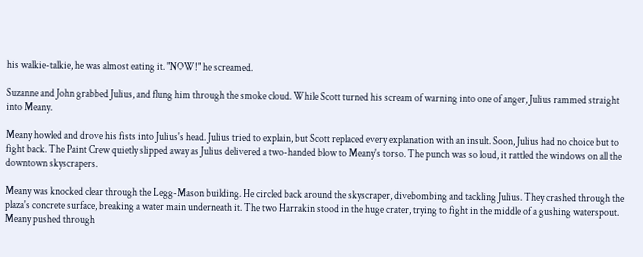his walkie-talkie, he was almost eating it. "NOW!" he screamed.

Suzanne and John grabbed Julius, and flung him through the smoke cloud. While Scott turned his scream of warning into one of anger, Julius rammed straight into Meany.

Meany howled and drove his fists into Julius's head. Julius tried to explain, but Scott replaced every explanation with an insult. Soon, Julius had no choice but to fight back. The Paint Crew quietly slipped away as Julius delivered a two-handed blow to Meany's torso. The punch was so loud, it rattled the windows on all the downtown skyscrapers.

Meany was knocked clear through the Legg-Mason building. He circled back around the skyscraper, divebombing and tackling Julius. They crashed through the plaza's concrete surface, breaking a water main underneath it. The two Harrakin stood in the huge crater, trying to fight in the middle of a gushing waterspout. Meany pushed through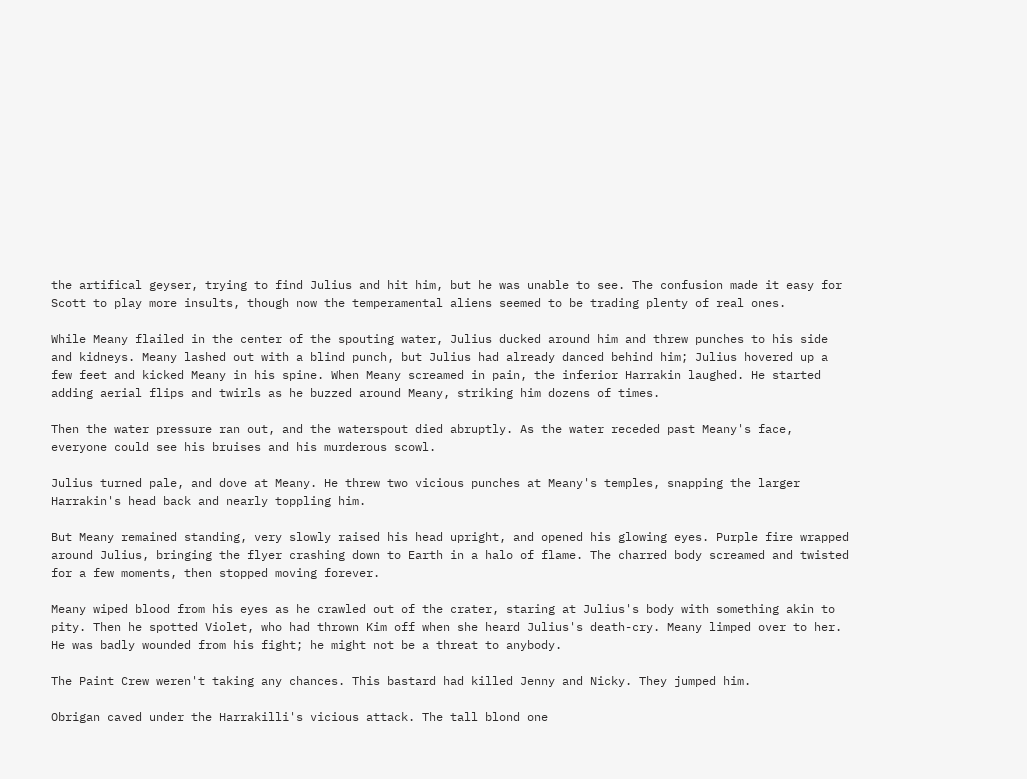the artifical geyser, trying to find Julius and hit him, but he was unable to see. The confusion made it easy for Scott to play more insults, though now the temperamental aliens seemed to be trading plenty of real ones.

While Meany flailed in the center of the spouting water, Julius ducked around him and threw punches to his side and kidneys. Meany lashed out with a blind punch, but Julius had already danced behind him; Julius hovered up a few feet and kicked Meany in his spine. When Meany screamed in pain, the inferior Harrakin laughed. He started adding aerial flips and twirls as he buzzed around Meany, striking him dozens of times.

Then the water pressure ran out, and the waterspout died abruptly. As the water receded past Meany's face, everyone could see his bruises and his murderous scowl.

Julius turned pale, and dove at Meany. He threw two vicious punches at Meany's temples, snapping the larger Harrakin's head back and nearly toppling him.

But Meany remained standing, very slowly raised his head upright, and opened his glowing eyes. Purple fire wrapped around Julius, bringing the flyer crashing down to Earth in a halo of flame. The charred body screamed and twisted for a few moments, then stopped moving forever.

Meany wiped blood from his eyes as he crawled out of the crater, staring at Julius's body with something akin to pity. Then he spotted Violet, who had thrown Kim off when she heard Julius's death-cry. Meany limped over to her. He was badly wounded from his fight; he might not be a threat to anybody.

The Paint Crew weren't taking any chances. This bastard had killed Jenny and Nicky. They jumped him.

Obrigan caved under the Harrakilli's vicious attack. The tall blond one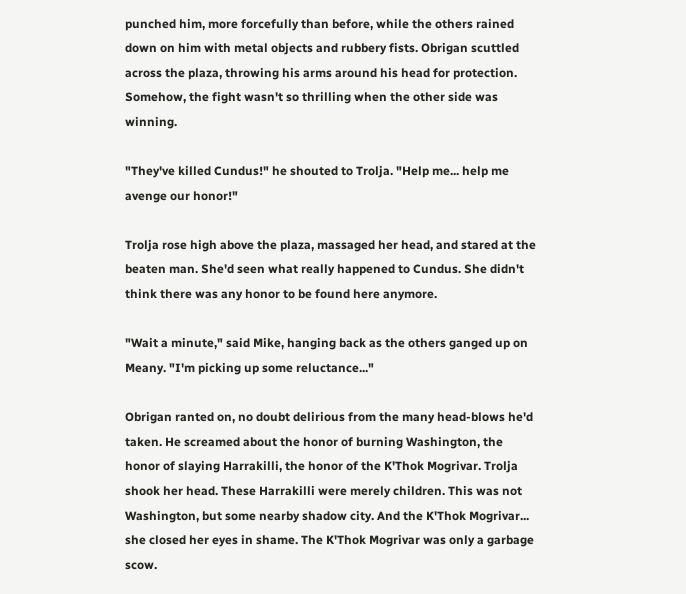punched him, more forcefully than before, while the others rained down on him with metal objects and rubbery fists. Obrigan scuttled across the plaza, throwing his arms around his head for protection. Somehow, the fight wasn't so thrilling when the other side was winning.

"They've killed Cundus!" he shouted to Trolja. "Help me... help me avenge our honor!"

Trolja rose high above the plaza, massaged her head, and stared at the beaten man. She'd seen what really happened to Cundus. She didn't think there was any honor to be found here anymore.

"Wait a minute," said Mike, hanging back as the others ganged up on Meany. "I'm picking up some reluctance..."

Obrigan ranted on, no doubt delirious from the many head-blows he'd taken. He screamed about the honor of burning Washington, the honor of slaying Harrakilli, the honor of the K'Thok Mogrivar. Trolja shook her head. These Harrakilli were merely children. This was not Washington, but some nearby shadow city. And the K'Thok Mogrivar... she closed her eyes in shame. The K'Thok Mogrivar was only a garbage scow.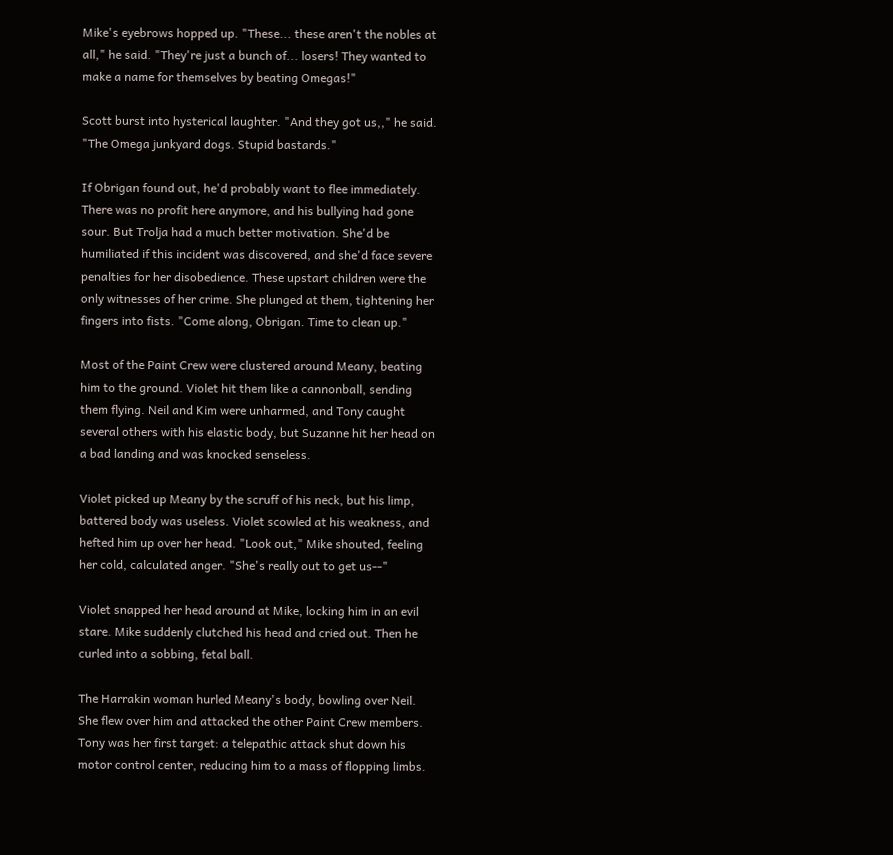Mike's eyebrows hopped up. "These... these aren't the nobles at all," he said. "They're just a bunch of... losers! They wanted to make a name for themselves by beating Omegas!"

Scott burst into hysterical laughter. "And they got us,," he said. "The Omega junkyard dogs. Stupid bastards."

If Obrigan found out, he'd probably want to flee immediately. There was no profit here anymore, and his bullying had gone sour. But Trolja had a much better motivation. She'd be humiliated if this incident was discovered, and she'd face severe penalties for her disobedience. These upstart children were the only witnesses of her crime. She plunged at them, tightening her fingers into fists. "Come along, Obrigan. Time to clean up."

Most of the Paint Crew were clustered around Meany, beating him to the ground. Violet hit them like a cannonball, sending them flying. Neil and Kim were unharmed, and Tony caught several others with his elastic body, but Suzanne hit her head on a bad landing and was knocked senseless.

Violet picked up Meany by the scruff of his neck, but his limp, battered body was useless. Violet scowled at his weakness, and hefted him up over her head. "Look out," Mike shouted, feeling her cold, calculated anger. "She's really out to get us--"

Violet snapped her head around at Mike, locking him in an evil stare. Mike suddenly clutched his head and cried out. Then he curled into a sobbing, fetal ball.

The Harrakin woman hurled Meany's body, bowling over Neil. She flew over him and attacked the other Paint Crew members. Tony was her first target: a telepathic attack shut down his motor control center, reducing him to a mass of flopping limbs.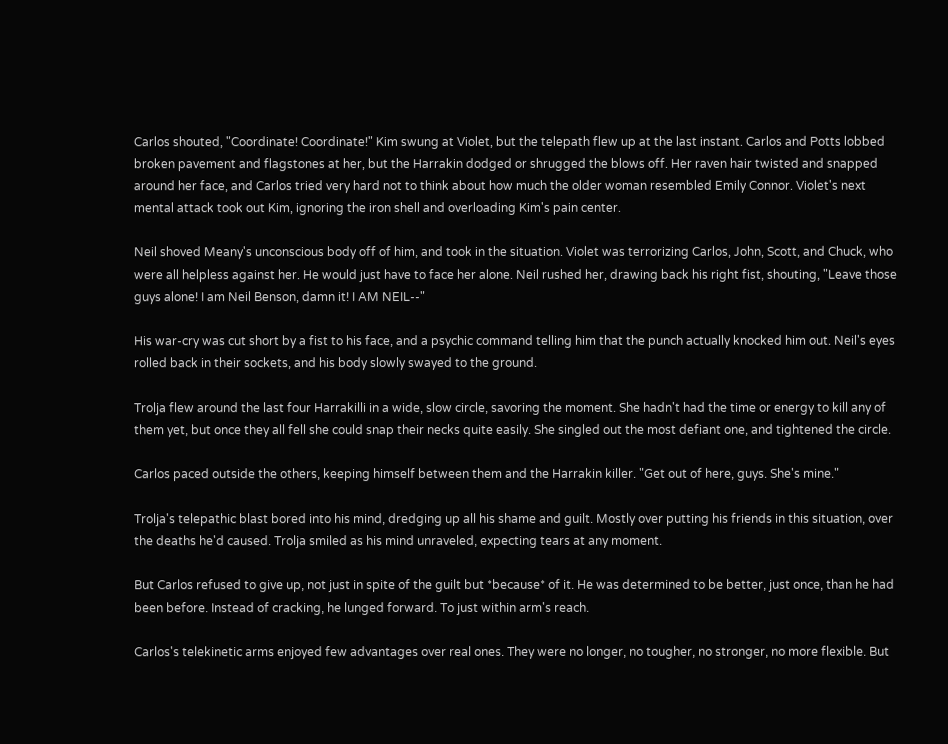Carlos shouted, "Coordinate! Coordinate!" Kim swung at Violet, but the telepath flew up at the last instant. Carlos and Potts lobbed broken pavement and flagstones at her, but the Harrakin dodged or shrugged the blows off. Her raven hair twisted and snapped around her face, and Carlos tried very hard not to think about how much the older woman resembled Emily Connor. Violet's next mental attack took out Kim, ignoring the iron shell and overloading Kim's pain center.

Neil shoved Meany's unconscious body off of him, and took in the situation. Violet was terrorizing Carlos, John, Scott, and Chuck, who were all helpless against her. He would just have to face her alone. Neil rushed her, drawing back his right fist, shouting, "Leave those guys alone! I am Neil Benson, damn it! I AM NEIL--"

His war-cry was cut short by a fist to his face, and a psychic command telling him that the punch actually knocked him out. Neil's eyes rolled back in their sockets, and his body slowly swayed to the ground.

Trolja flew around the last four Harrakilli in a wide, slow circle, savoring the moment. She hadn't had the time or energy to kill any of them yet, but once they all fell she could snap their necks quite easily. She singled out the most defiant one, and tightened the circle.

Carlos paced outside the others, keeping himself between them and the Harrakin killer. "Get out of here, guys. She's mine."

Trolja's telepathic blast bored into his mind, dredging up all his shame and guilt. Mostly over putting his friends in this situation, over the deaths he'd caused. Trolja smiled as his mind unraveled, expecting tears at any moment.

But Carlos refused to give up, not just in spite of the guilt but *because* of it. He was determined to be better, just once, than he had been before. Instead of cracking, he lunged forward. To just within arm's reach.

Carlos's telekinetic arms enjoyed few advantages over real ones. They were no longer, no tougher, no stronger, no more flexible. But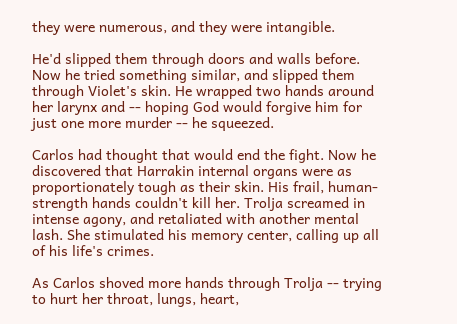they were numerous, and they were intangible.

He'd slipped them through doors and walls before. Now he tried something similar, and slipped them through Violet's skin. He wrapped two hands around her larynx and -- hoping God would forgive him for just one more murder -- he squeezed.

Carlos had thought that would end the fight. Now he discovered that Harrakin internal organs were as proportionately tough as their skin. His frail, human-strength hands couldn't kill her. Trolja screamed in intense agony, and retaliated with another mental lash. She stimulated his memory center, calling up all of his life's crimes.

As Carlos shoved more hands through Trolja -- trying to hurt her throat, lungs, heart,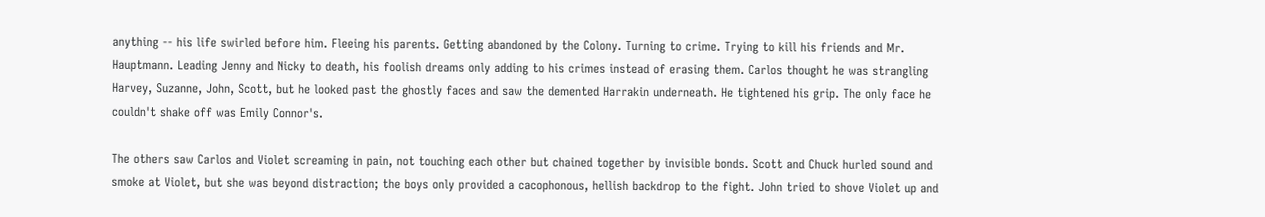anything -- his life swirled before him. Fleeing his parents. Getting abandoned by the Colony. Turning to crime. Trying to kill his friends and Mr. Hauptmann. Leading Jenny and Nicky to death, his foolish dreams only adding to his crimes instead of erasing them. Carlos thought he was strangling Harvey, Suzanne, John, Scott, but he looked past the ghostly faces and saw the demented Harrakin underneath. He tightened his grip. The only face he couldn't shake off was Emily Connor's.

The others saw Carlos and Violet screaming in pain, not touching each other but chained together by invisible bonds. Scott and Chuck hurled sound and smoke at Violet, but she was beyond distraction; the boys only provided a cacophonous, hellish backdrop to the fight. John tried to shove Violet up and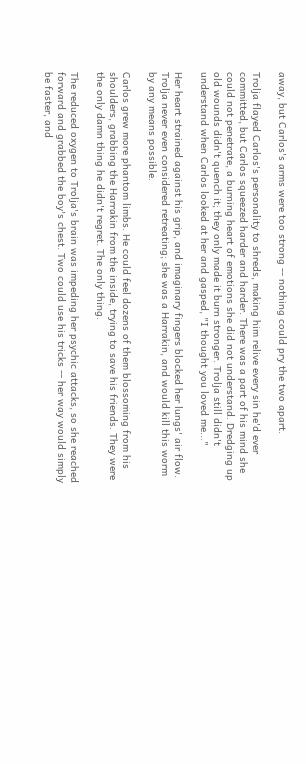away, but Carlos's arms were too strong -- nothing could pry the two apart.

Trolja flayed Carlos's personality to shreds, making him relive every sin he'd ever committed, but Carlos squeezed harder and harder. There was a part of his mind she could not penetrate, a burning heart of emotions she did not understand. Dredging up old wounds didn't quench it; they only made it burn stronger. Trolja still didn't understand when Carlos looked at her and gasped, "I thought you loved me..."

Her heart strained against his grip, and imaginary fingers blocked her lungs' air flow. Trolja never even considered retreating; she was a Harrakin, and would kill this worm by any means possible.

Carlos grew more phantom limbs. He could feel dozens of them blossoming from his shoulders, grabbing the Harrakin from the inside, trying to save his friends. They were the only damn thing he didn't regret. The only thing.

The reduced oxygen to Trolja's brain was impeding her psychic attacks, so she reached forward and grabbed the boy's chest. Two could use his tricks -- her way would simply be faster, and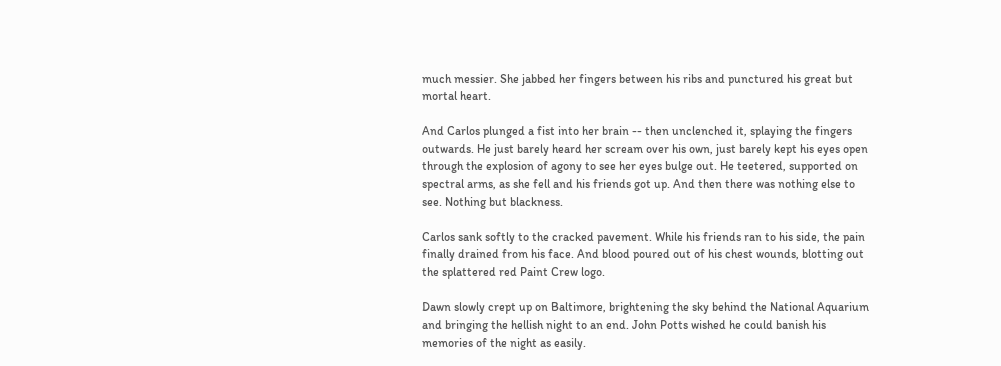much messier. She jabbed her fingers between his ribs and punctured his great but mortal heart.

And Carlos plunged a fist into her brain -- then unclenched it, splaying the fingers outwards. He just barely heard her scream over his own, just barely kept his eyes open through the explosion of agony to see her eyes bulge out. He teetered, supported on spectral arms, as she fell and his friends got up. And then there was nothing else to see. Nothing but blackness.

Carlos sank softly to the cracked pavement. While his friends ran to his side, the pain finally drained from his face. And blood poured out of his chest wounds, blotting out the splattered red Paint Crew logo.

Dawn slowly crept up on Baltimore, brightening the sky behind the National Aquarium and bringing the hellish night to an end. John Potts wished he could banish his memories of the night as easily.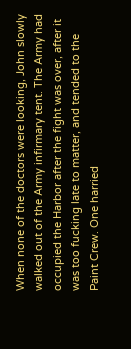When none of the doctors were looking, John slowly walked out of the Army infirmary tent. The Army had occupied the Harbor after the fight was over, after it was too fucking late to matter, and tended to the Paint Crew. One harried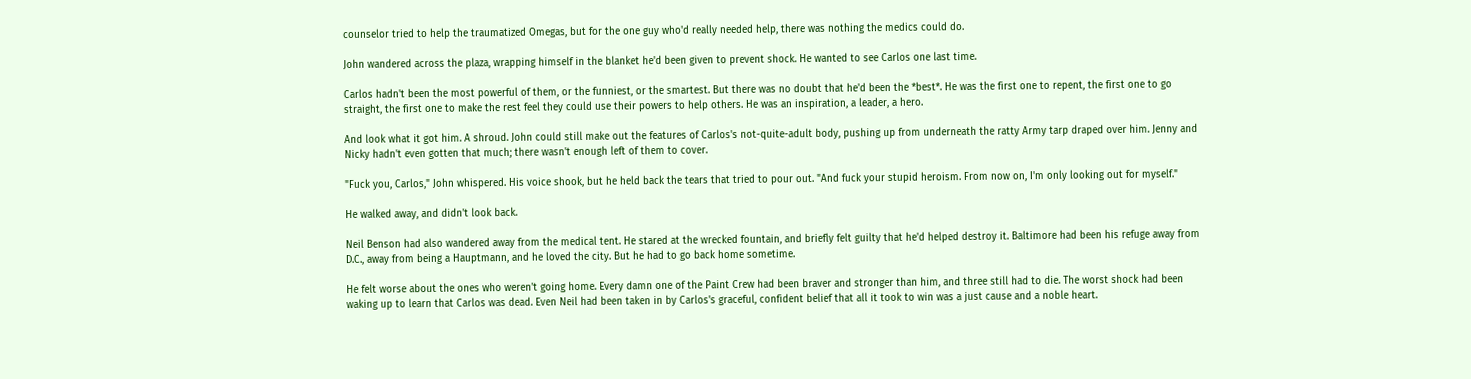counselor tried to help the traumatized Omegas, but for the one guy who'd really needed help, there was nothing the medics could do.

John wandered across the plaza, wrapping himself in the blanket he'd been given to prevent shock. He wanted to see Carlos one last time.

Carlos hadn't been the most powerful of them, or the funniest, or the smartest. But there was no doubt that he'd been the *best*. He was the first one to repent, the first one to go straight, the first one to make the rest feel they could use their powers to help others. He was an inspiration, a leader, a hero.

And look what it got him. A shroud. John could still make out the features of Carlos's not-quite-adult body, pushing up from underneath the ratty Army tarp draped over him. Jenny and Nicky hadn't even gotten that much; there wasn't enough left of them to cover.

"Fuck you, Carlos," John whispered. His voice shook, but he held back the tears that tried to pour out. "And fuck your stupid heroism. From now on, I'm only looking out for myself."

He walked away, and didn't look back.

Neil Benson had also wandered away from the medical tent. He stared at the wrecked fountain, and briefly felt guilty that he'd helped destroy it. Baltimore had been his refuge away from D.C., away from being a Hauptmann, and he loved the city. But he had to go back home sometime.

He felt worse about the ones who weren't going home. Every damn one of the Paint Crew had been braver and stronger than him, and three still had to die. The worst shock had been waking up to learn that Carlos was dead. Even Neil had been taken in by Carlos's graceful, confident belief that all it took to win was a just cause and a noble heart.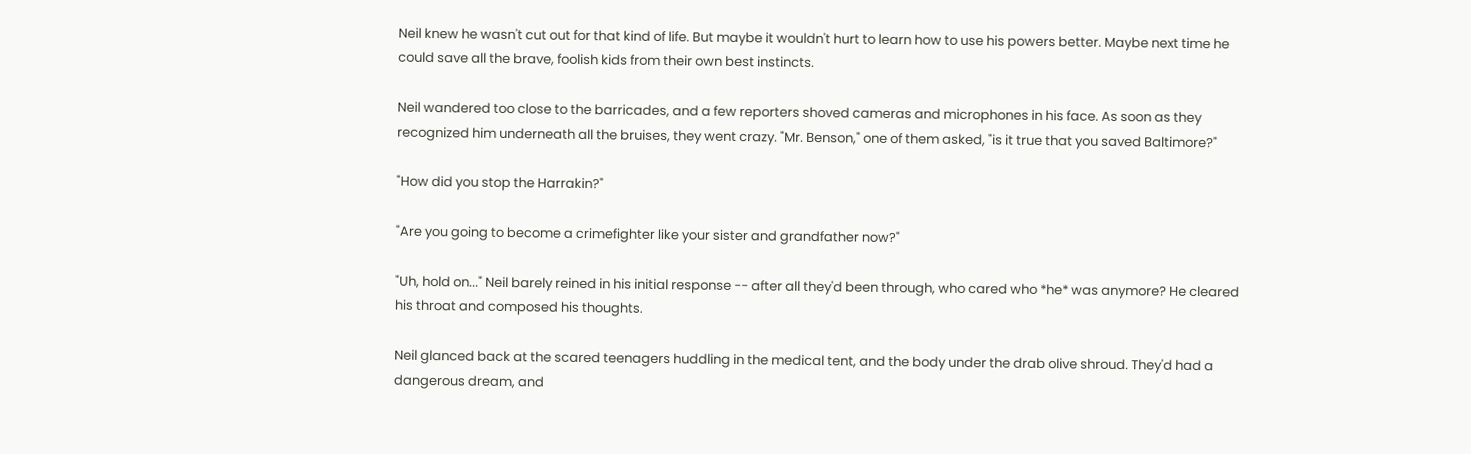Neil knew he wasn't cut out for that kind of life. But maybe it wouldn't hurt to learn how to use his powers better. Maybe next time he could save all the brave, foolish kids from their own best instincts.

Neil wandered too close to the barricades, and a few reporters shoved cameras and microphones in his face. As soon as they recognized him underneath all the bruises, they went crazy. "Mr. Benson," one of them asked, "is it true that you saved Baltimore?"

"How did you stop the Harrakin?"

"Are you going to become a crimefighter like your sister and grandfather now?"

"Uh, hold on..." Neil barely reined in his initial response -- after all they'd been through, who cared who *he* was anymore? He cleared his throat and composed his thoughts.

Neil glanced back at the scared teenagers huddling in the medical tent, and the body under the drab olive shroud. They'd had a dangerous dream, and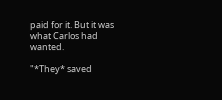paid for it. But it was what Carlos had wanted.

"*They* saved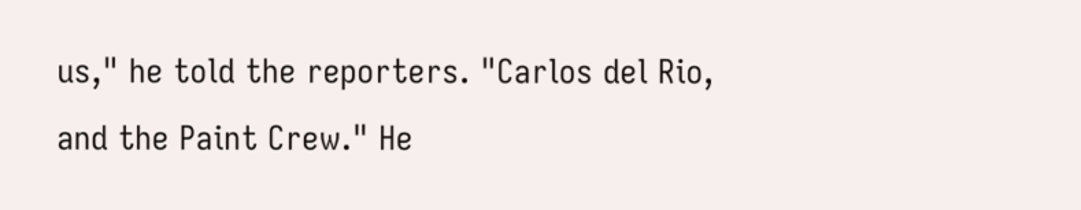us," he told the reporters. "Carlos del Rio, and the Paint Crew." He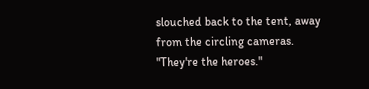slouched back to the tent, away from the circling cameras. "They're the heroes."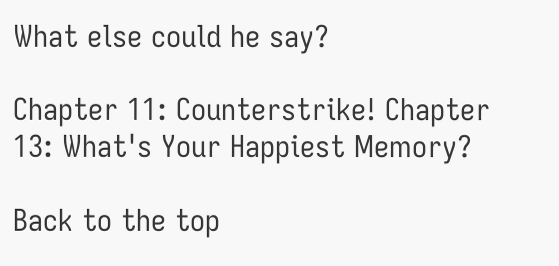What else could he say?

Chapter 11: Counterstrike! Chapter 13: What's Your Happiest Memory?

Back to the top